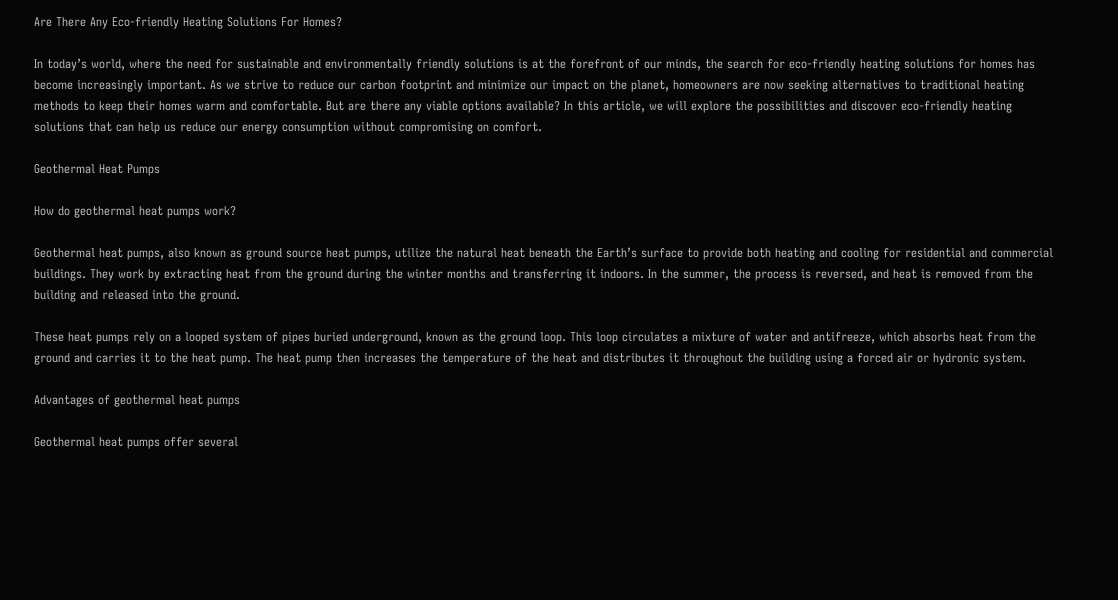Are There Any Eco-friendly Heating Solutions For Homes?

In today’s world, where the need for sustainable and environmentally friendly solutions is at the forefront of our minds, the search for eco-friendly heating solutions for homes has become increasingly important. As we strive to reduce our carbon footprint and minimize our impact on the planet, homeowners are now seeking alternatives to traditional heating methods to keep their homes warm and comfortable. But are there any viable options available? In this article, we will explore the possibilities and discover eco-friendly heating solutions that can help us reduce our energy consumption without compromising on comfort.

Geothermal Heat Pumps

How do geothermal heat pumps work?

Geothermal heat pumps, also known as ground source heat pumps, utilize the natural heat beneath the Earth’s surface to provide both heating and cooling for residential and commercial buildings. They work by extracting heat from the ground during the winter months and transferring it indoors. In the summer, the process is reversed, and heat is removed from the building and released into the ground.

These heat pumps rely on a looped system of pipes buried underground, known as the ground loop. This loop circulates a mixture of water and antifreeze, which absorbs heat from the ground and carries it to the heat pump. The heat pump then increases the temperature of the heat and distributes it throughout the building using a forced air or hydronic system.

Advantages of geothermal heat pumps

Geothermal heat pumps offer several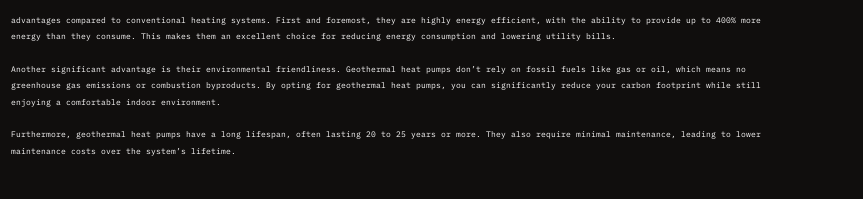advantages compared to conventional heating systems. First and foremost, they are highly energy efficient, with the ability to provide up to 400% more energy than they consume. This makes them an excellent choice for reducing energy consumption and lowering utility bills.

Another significant advantage is their environmental friendliness. Geothermal heat pumps don’t rely on fossil fuels like gas or oil, which means no greenhouse gas emissions or combustion byproducts. By opting for geothermal heat pumps, you can significantly reduce your carbon footprint while still enjoying a comfortable indoor environment.

Furthermore, geothermal heat pumps have a long lifespan, often lasting 20 to 25 years or more. They also require minimal maintenance, leading to lower maintenance costs over the system’s lifetime.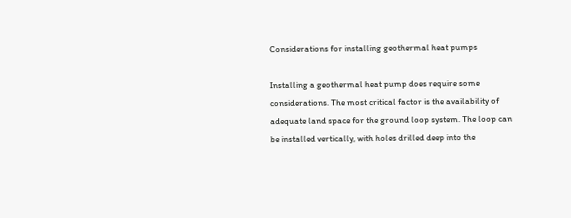Considerations for installing geothermal heat pumps

Installing a geothermal heat pump does require some considerations. The most critical factor is the availability of adequate land space for the ground loop system. The loop can be installed vertically, with holes drilled deep into the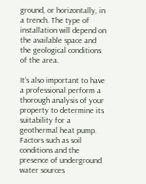ground, or horizontally, in a trench. The type of installation will depend on the available space and the geological conditions of the area.

It’s also important to have a professional perform a thorough analysis of your property to determine its suitability for a geothermal heat pump. Factors such as soil conditions and the presence of underground water sources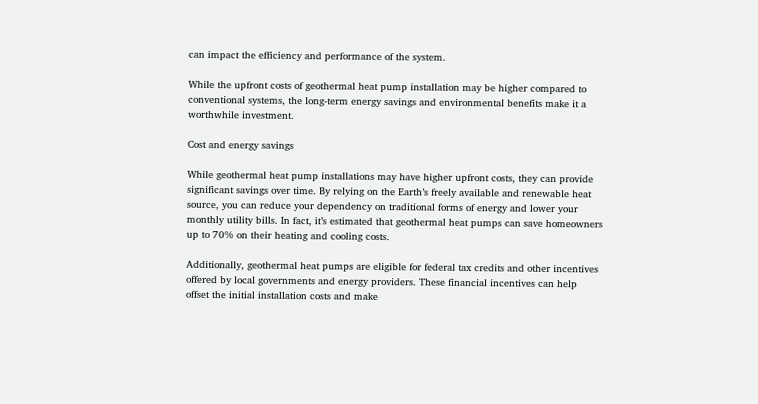can impact the efficiency and performance of the system.

While the upfront costs of geothermal heat pump installation may be higher compared to conventional systems, the long-term energy savings and environmental benefits make it a worthwhile investment.

Cost and energy savings

While geothermal heat pump installations may have higher upfront costs, they can provide significant savings over time. By relying on the Earth’s freely available and renewable heat source, you can reduce your dependency on traditional forms of energy and lower your monthly utility bills. In fact, it’s estimated that geothermal heat pumps can save homeowners up to 70% on their heating and cooling costs.

Additionally, geothermal heat pumps are eligible for federal tax credits and other incentives offered by local governments and energy providers. These financial incentives can help offset the initial installation costs and make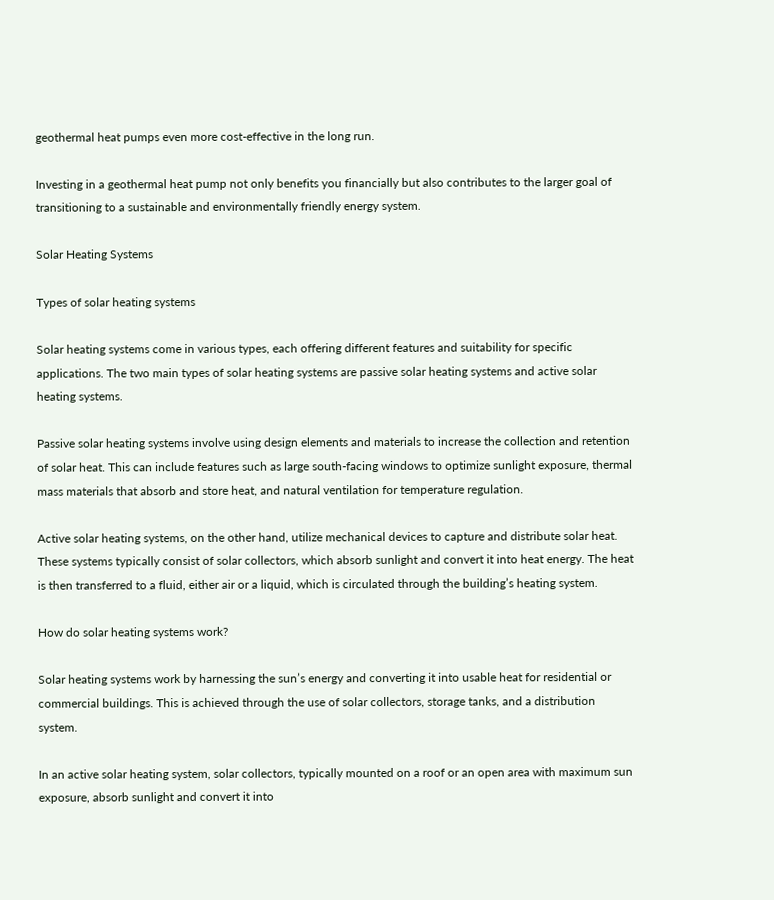geothermal heat pumps even more cost-effective in the long run.

Investing in a geothermal heat pump not only benefits you financially but also contributes to the larger goal of transitioning to a sustainable and environmentally friendly energy system.

Solar Heating Systems

Types of solar heating systems

Solar heating systems come in various types, each offering different features and suitability for specific applications. The two main types of solar heating systems are passive solar heating systems and active solar heating systems.

Passive solar heating systems involve using design elements and materials to increase the collection and retention of solar heat. This can include features such as large south-facing windows to optimize sunlight exposure, thermal mass materials that absorb and store heat, and natural ventilation for temperature regulation.

Active solar heating systems, on the other hand, utilize mechanical devices to capture and distribute solar heat. These systems typically consist of solar collectors, which absorb sunlight and convert it into heat energy. The heat is then transferred to a fluid, either air or a liquid, which is circulated through the building’s heating system.

How do solar heating systems work?

Solar heating systems work by harnessing the sun’s energy and converting it into usable heat for residential or commercial buildings. This is achieved through the use of solar collectors, storage tanks, and a distribution system.

In an active solar heating system, solar collectors, typically mounted on a roof or an open area with maximum sun exposure, absorb sunlight and convert it into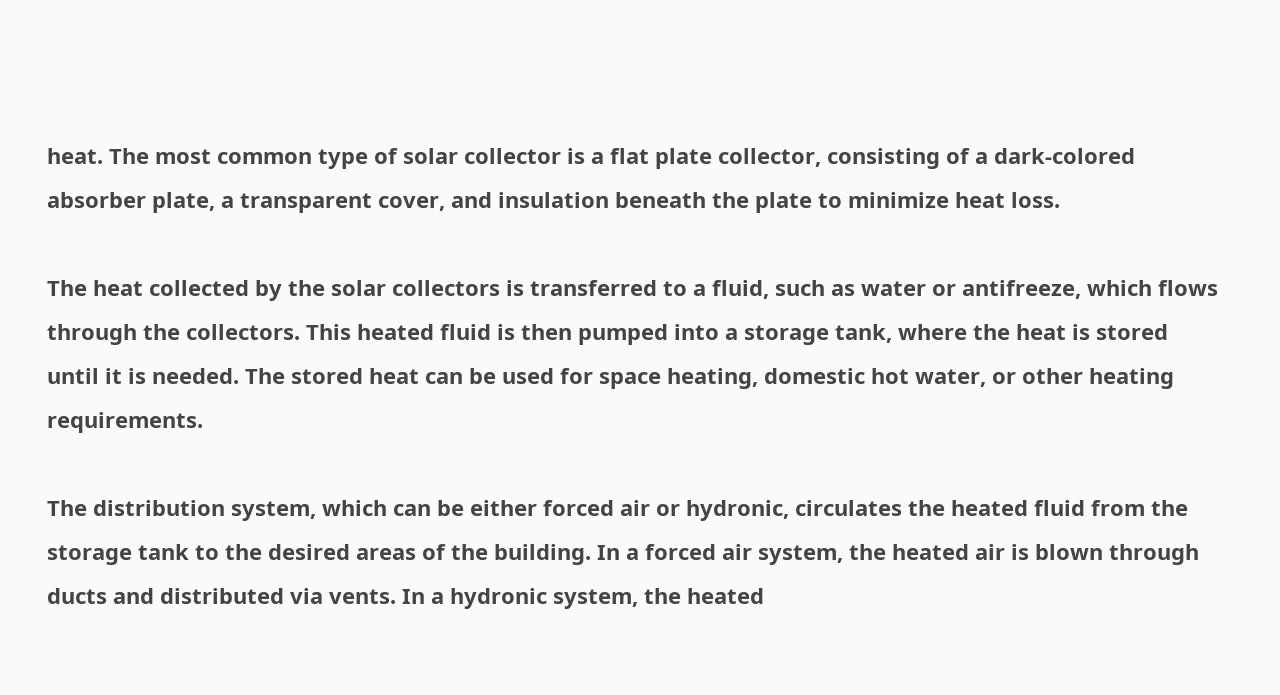heat. The most common type of solar collector is a flat plate collector, consisting of a dark-colored absorber plate, a transparent cover, and insulation beneath the plate to minimize heat loss.

The heat collected by the solar collectors is transferred to a fluid, such as water or antifreeze, which flows through the collectors. This heated fluid is then pumped into a storage tank, where the heat is stored until it is needed. The stored heat can be used for space heating, domestic hot water, or other heating requirements.

The distribution system, which can be either forced air or hydronic, circulates the heated fluid from the storage tank to the desired areas of the building. In a forced air system, the heated air is blown through ducts and distributed via vents. In a hydronic system, the heated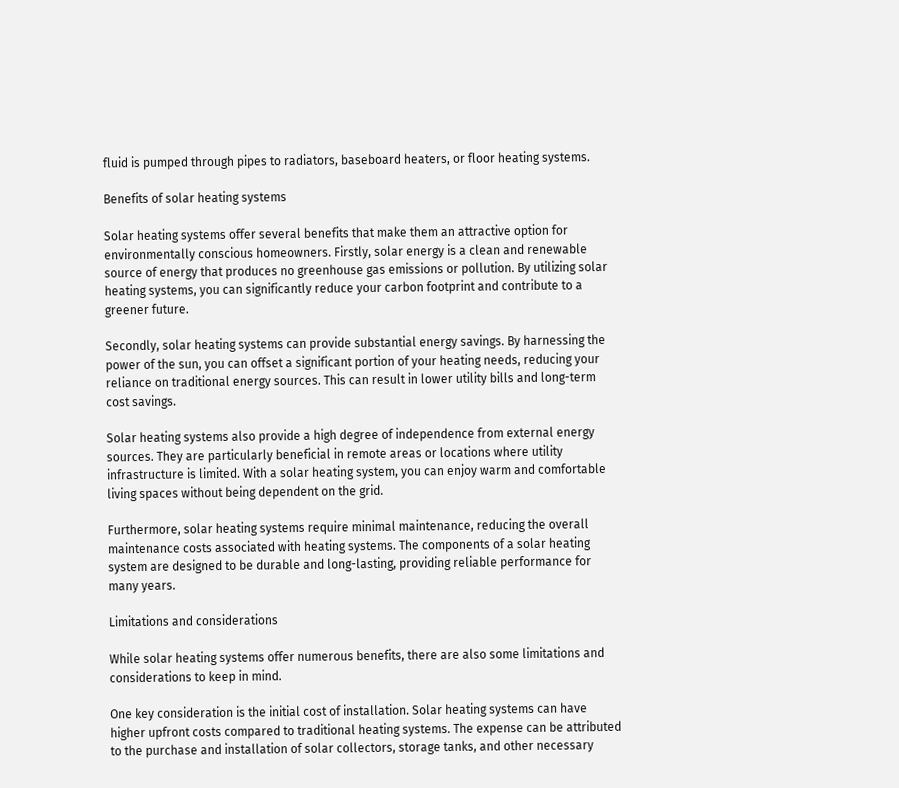fluid is pumped through pipes to radiators, baseboard heaters, or floor heating systems.

Benefits of solar heating systems

Solar heating systems offer several benefits that make them an attractive option for environmentally conscious homeowners. Firstly, solar energy is a clean and renewable source of energy that produces no greenhouse gas emissions or pollution. By utilizing solar heating systems, you can significantly reduce your carbon footprint and contribute to a greener future.

Secondly, solar heating systems can provide substantial energy savings. By harnessing the power of the sun, you can offset a significant portion of your heating needs, reducing your reliance on traditional energy sources. This can result in lower utility bills and long-term cost savings.

Solar heating systems also provide a high degree of independence from external energy sources. They are particularly beneficial in remote areas or locations where utility infrastructure is limited. With a solar heating system, you can enjoy warm and comfortable living spaces without being dependent on the grid.

Furthermore, solar heating systems require minimal maintenance, reducing the overall maintenance costs associated with heating systems. The components of a solar heating system are designed to be durable and long-lasting, providing reliable performance for many years.

Limitations and considerations

While solar heating systems offer numerous benefits, there are also some limitations and considerations to keep in mind.

One key consideration is the initial cost of installation. Solar heating systems can have higher upfront costs compared to traditional heating systems. The expense can be attributed to the purchase and installation of solar collectors, storage tanks, and other necessary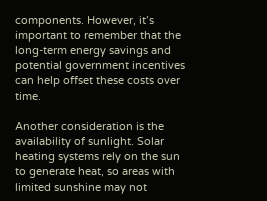components. However, it’s important to remember that the long-term energy savings and potential government incentives can help offset these costs over time.

Another consideration is the availability of sunlight. Solar heating systems rely on the sun to generate heat, so areas with limited sunshine may not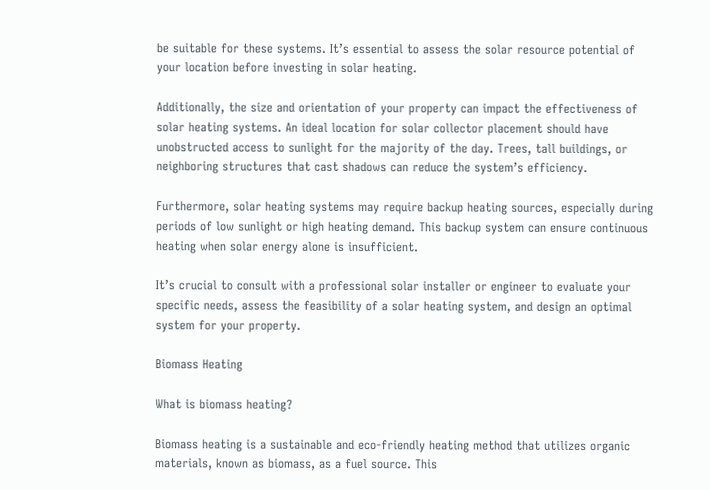be suitable for these systems. It’s essential to assess the solar resource potential of your location before investing in solar heating.

Additionally, the size and orientation of your property can impact the effectiveness of solar heating systems. An ideal location for solar collector placement should have unobstructed access to sunlight for the majority of the day. Trees, tall buildings, or neighboring structures that cast shadows can reduce the system’s efficiency.

Furthermore, solar heating systems may require backup heating sources, especially during periods of low sunlight or high heating demand. This backup system can ensure continuous heating when solar energy alone is insufficient.

It’s crucial to consult with a professional solar installer or engineer to evaluate your specific needs, assess the feasibility of a solar heating system, and design an optimal system for your property.

Biomass Heating

What is biomass heating?

Biomass heating is a sustainable and eco-friendly heating method that utilizes organic materials, known as biomass, as a fuel source. This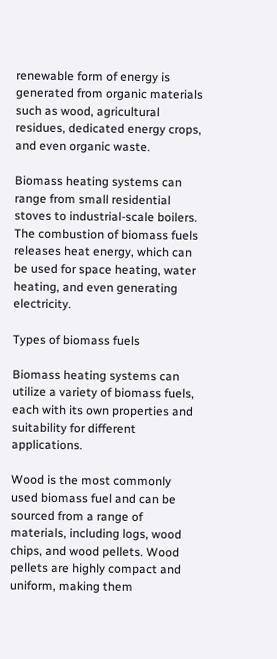renewable form of energy is generated from organic materials such as wood, agricultural residues, dedicated energy crops, and even organic waste.

Biomass heating systems can range from small residential stoves to industrial-scale boilers. The combustion of biomass fuels releases heat energy, which can be used for space heating, water heating, and even generating electricity.

Types of biomass fuels

Biomass heating systems can utilize a variety of biomass fuels, each with its own properties and suitability for different applications.

Wood is the most commonly used biomass fuel and can be sourced from a range of materials, including logs, wood chips, and wood pellets. Wood pellets are highly compact and uniform, making them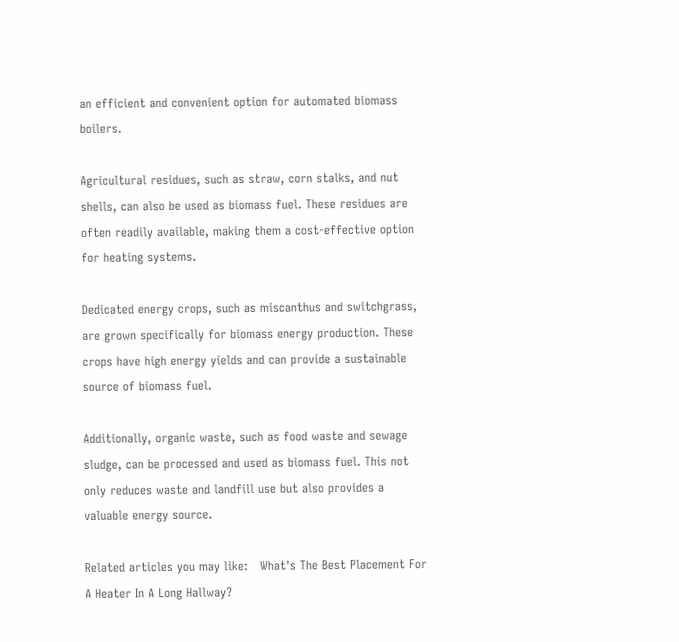an efficient and convenient option for automated biomass boilers.

Agricultural residues, such as straw, corn stalks, and nut shells, can also be used as biomass fuel. These residues are often readily available, making them a cost-effective option for heating systems.

Dedicated energy crops, such as miscanthus and switchgrass, are grown specifically for biomass energy production. These crops have high energy yields and can provide a sustainable source of biomass fuel.

Additionally, organic waste, such as food waste and sewage sludge, can be processed and used as biomass fuel. This not only reduces waste and landfill use but also provides a valuable energy source.

Related articles you may like:   What's The Best Placement For A Heater In A Long Hallway?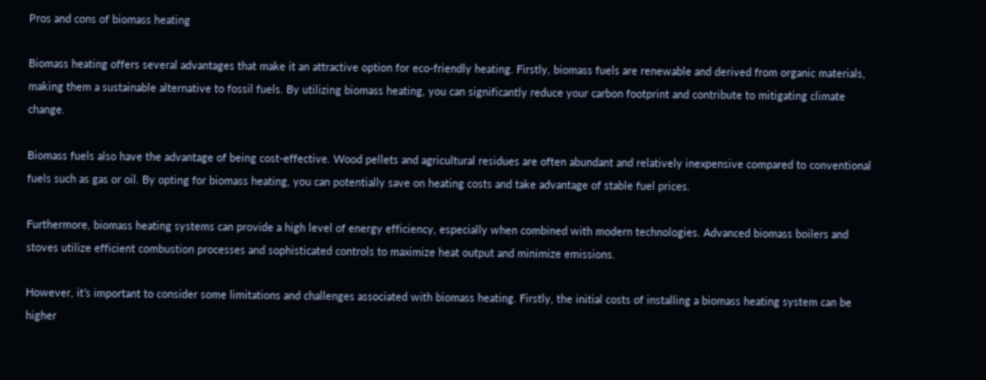Pros and cons of biomass heating

Biomass heating offers several advantages that make it an attractive option for eco-friendly heating. Firstly, biomass fuels are renewable and derived from organic materials, making them a sustainable alternative to fossil fuels. By utilizing biomass heating, you can significantly reduce your carbon footprint and contribute to mitigating climate change.

Biomass fuels also have the advantage of being cost-effective. Wood pellets and agricultural residues are often abundant and relatively inexpensive compared to conventional fuels such as gas or oil. By opting for biomass heating, you can potentially save on heating costs and take advantage of stable fuel prices.

Furthermore, biomass heating systems can provide a high level of energy efficiency, especially when combined with modern technologies. Advanced biomass boilers and stoves utilize efficient combustion processes and sophisticated controls to maximize heat output and minimize emissions.

However, it’s important to consider some limitations and challenges associated with biomass heating. Firstly, the initial costs of installing a biomass heating system can be higher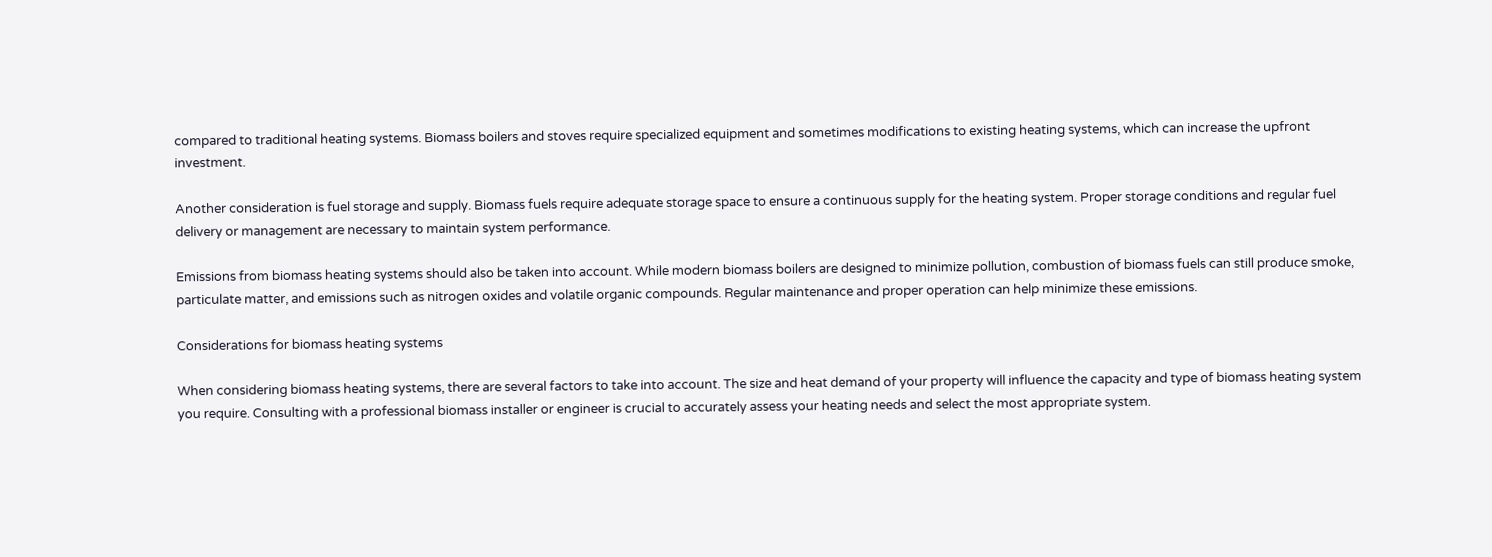compared to traditional heating systems. Biomass boilers and stoves require specialized equipment and sometimes modifications to existing heating systems, which can increase the upfront investment.

Another consideration is fuel storage and supply. Biomass fuels require adequate storage space to ensure a continuous supply for the heating system. Proper storage conditions and regular fuel delivery or management are necessary to maintain system performance.

Emissions from biomass heating systems should also be taken into account. While modern biomass boilers are designed to minimize pollution, combustion of biomass fuels can still produce smoke, particulate matter, and emissions such as nitrogen oxides and volatile organic compounds. Regular maintenance and proper operation can help minimize these emissions.

Considerations for biomass heating systems

When considering biomass heating systems, there are several factors to take into account. The size and heat demand of your property will influence the capacity and type of biomass heating system you require. Consulting with a professional biomass installer or engineer is crucial to accurately assess your heating needs and select the most appropriate system.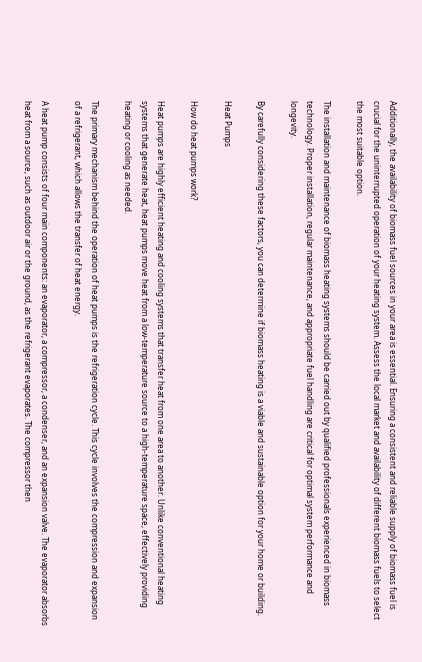Additionally, the availability of biomass fuel sources in your area is essential. Ensuring a consistent and reliable supply of biomass fuel is crucial for the uninterrupted operation of your heating system. Assess the local market and availability of different biomass fuels to select the most suitable option.

The installation and maintenance of biomass heating systems should be carried out by qualified professionals experienced in biomass technology. Proper installation, regular maintenance, and appropriate fuel handling are critical for optimal system performance and longevity.

By carefully considering these factors, you can determine if biomass heating is a viable and sustainable option for your home or building.

Heat Pumps

How do heat pumps work?

Heat pumps are highly efficient heating and cooling systems that transfer heat from one area to another. Unlike conventional heating systems that generate heat, heat pumps move heat from a low-temperature source to a high-temperature space, effectively providing heating or cooling as needed.

The primary mechanism behind the operation of heat pumps is the refrigeration cycle. This cycle involves the compression and expansion of a refrigerant, which allows the transfer of heat energy.

A heat pump consists of four main components: an evaporator, a compressor, a condenser, and an expansion valve. The evaporator absorbs heat from a source, such as outdoor air or the ground, as the refrigerant evaporates. The compressor then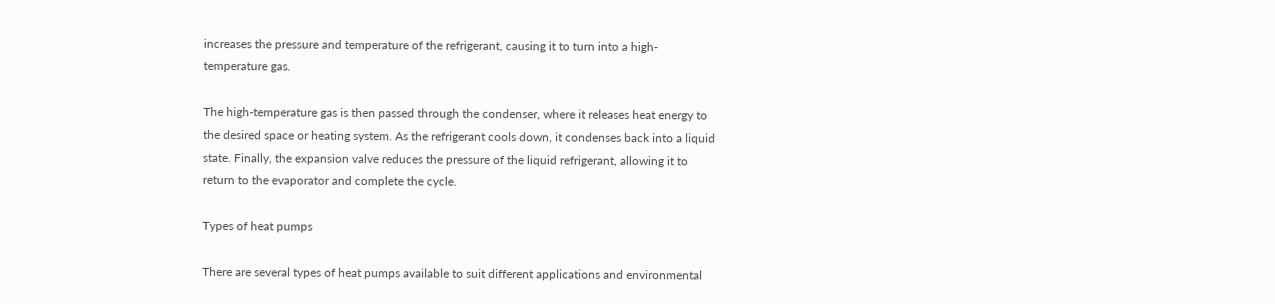increases the pressure and temperature of the refrigerant, causing it to turn into a high-temperature gas.

The high-temperature gas is then passed through the condenser, where it releases heat energy to the desired space or heating system. As the refrigerant cools down, it condenses back into a liquid state. Finally, the expansion valve reduces the pressure of the liquid refrigerant, allowing it to return to the evaporator and complete the cycle.

Types of heat pumps

There are several types of heat pumps available to suit different applications and environmental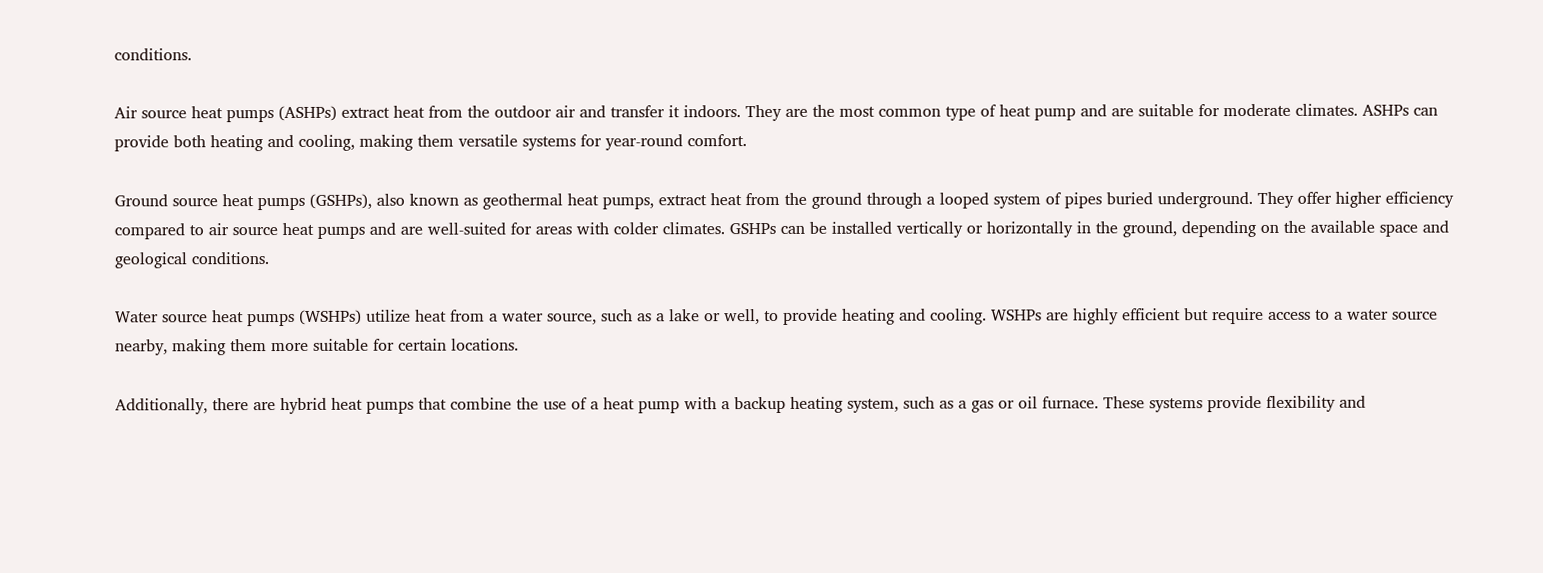conditions.

Air source heat pumps (ASHPs) extract heat from the outdoor air and transfer it indoors. They are the most common type of heat pump and are suitable for moderate climates. ASHPs can provide both heating and cooling, making them versatile systems for year-round comfort.

Ground source heat pumps (GSHPs), also known as geothermal heat pumps, extract heat from the ground through a looped system of pipes buried underground. They offer higher efficiency compared to air source heat pumps and are well-suited for areas with colder climates. GSHPs can be installed vertically or horizontally in the ground, depending on the available space and geological conditions.

Water source heat pumps (WSHPs) utilize heat from a water source, such as a lake or well, to provide heating and cooling. WSHPs are highly efficient but require access to a water source nearby, making them more suitable for certain locations.

Additionally, there are hybrid heat pumps that combine the use of a heat pump with a backup heating system, such as a gas or oil furnace. These systems provide flexibility and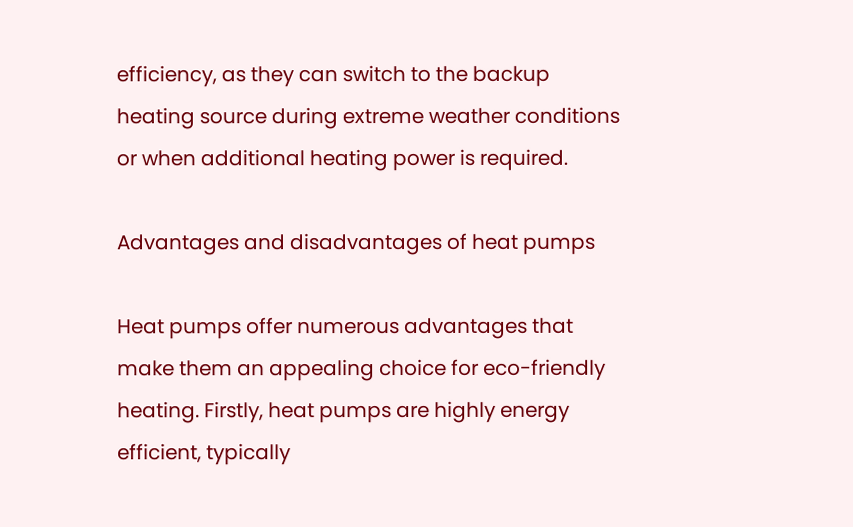efficiency, as they can switch to the backup heating source during extreme weather conditions or when additional heating power is required.

Advantages and disadvantages of heat pumps

Heat pumps offer numerous advantages that make them an appealing choice for eco-friendly heating. Firstly, heat pumps are highly energy efficient, typically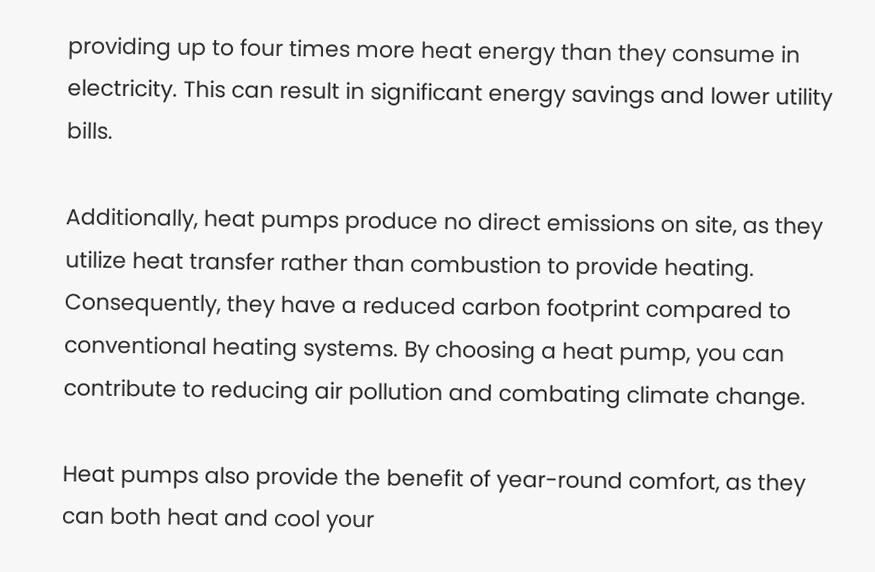providing up to four times more heat energy than they consume in electricity. This can result in significant energy savings and lower utility bills.

Additionally, heat pumps produce no direct emissions on site, as they utilize heat transfer rather than combustion to provide heating. Consequently, they have a reduced carbon footprint compared to conventional heating systems. By choosing a heat pump, you can contribute to reducing air pollution and combating climate change.

Heat pumps also provide the benefit of year-round comfort, as they can both heat and cool your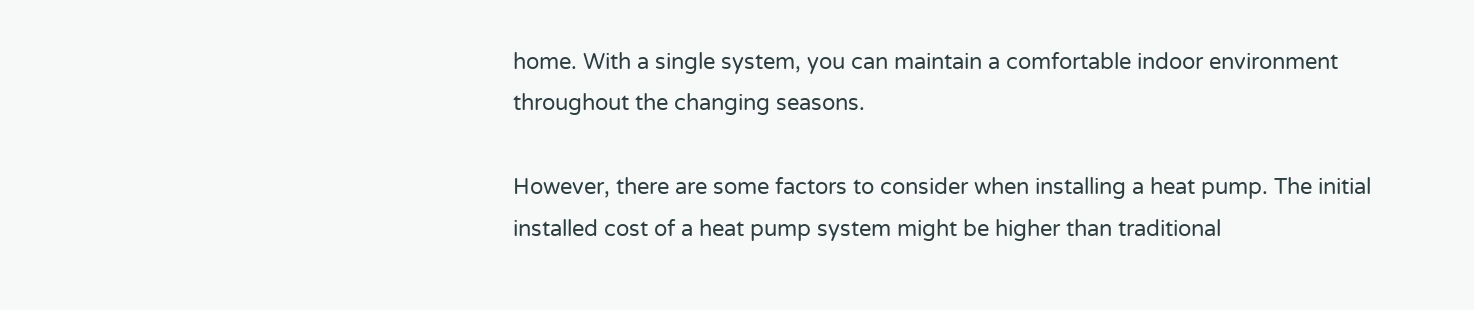home. With a single system, you can maintain a comfortable indoor environment throughout the changing seasons.

However, there are some factors to consider when installing a heat pump. The initial installed cost of a heat pump system might be higher than traditional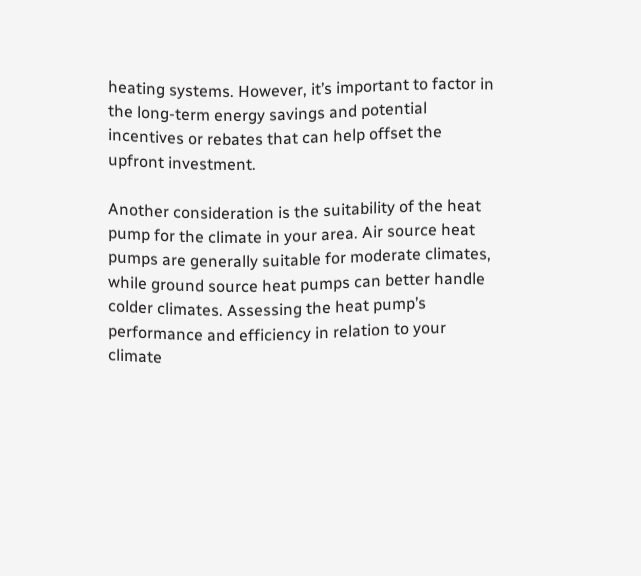heating systems. However, it’s important to factor in the long-term energy savings and potential incentives or rebates that can help offset the upfront investment.

Another consideration is the suitability of the heat pump for the climate in your area. Air source heat pumps are generally suitable for moderate climates, while ground source heat pumps can better handle colder climates. Assessing the heat pump’s performance and efficiency in relation to your climate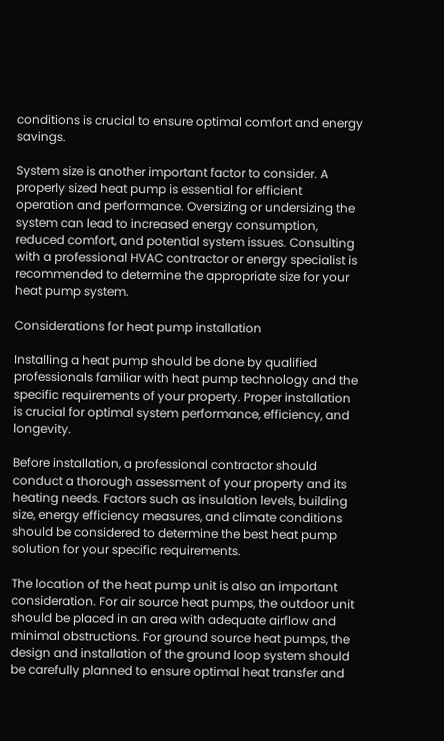conditions is crucial to ensure optimal comfort and energy savings.

System size is another important factor to consider. A properly sized heat pump is essential for efficient operation and performance. Oversizing or undersizing the system can lead to increased energy consumption, reduced comfort, and potential system issues. Consulting with a professional HVAC contractor or energy specialist is recommended to determine the appropriate size for your heat pump system.

Considerations for heat pump installation

Installing a heat pump should be done by qualified professionals familiar with heat pump technology and the specific requirements of your property. Proper installation is crucial for optimal system performance, efficiency, and longevity.

Before installation, a professional contractor should conduct a thorough assessment of your property and its heating needs. Factors such as insulation levels, building size, energy efficiency measures, and climate conditions should be considered to determine the best heat pump solution for your specific requirements.

The location of the heat pump unit is also an important consideration. For air source heat pumps, the outdoor unit should be placed in an area with adequate airflow and minimal obstructions. For ground source heat pumps, the design and installation of the ground loop system should be carefully planned to ensure optimal heat transfer and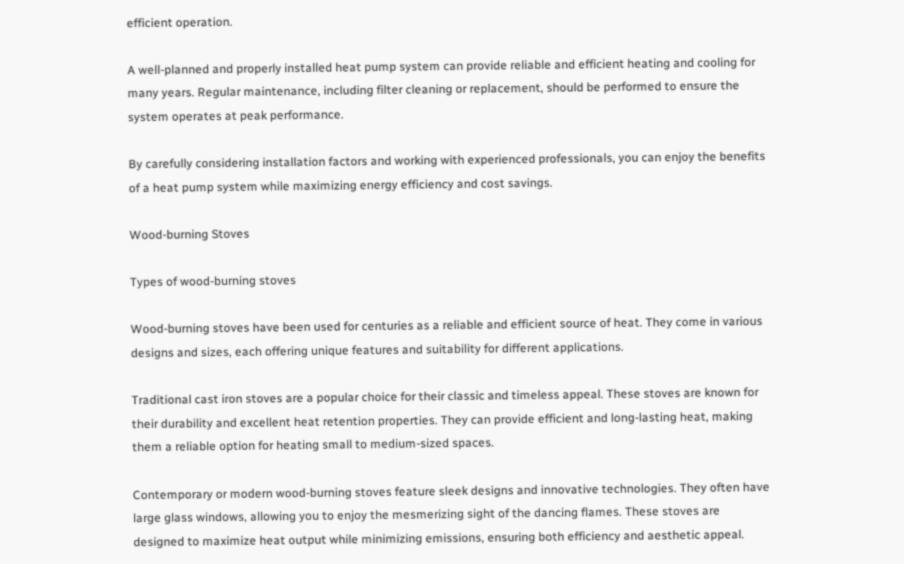efficient operation.

A well-planned and properly installed heat pump system can provide reliable and efficient heating and cooling for many years. Regular maintenance, including filter cleaning or replacement, should be performed to ensure the system operates at peak performance.

By carefully considering installation factors and working with experienced professionals, you can enjoy the benefits of a heat pump system while maximizing energy efficiency and cost savings.

Wood-burning Stoves

Types of wood-burning stoves

Wood-burning stoves have been used for centuries as a reliable and efficient source of heat. They come in various designs and sizes, each offering unique features and suitability for different applications.

Traditional cast iron stoves are a popular choice for their classic and timeless appeal. These stoves are known for their durability and excellent heat retention properties. They can provide efficient and long-lasting heat, making them a reliable option for heating small to medium-sized spaces.

Contemporary or modern wood-burning stoves feature sleek designs and innovative technologies. They often have large glass windows, allowing you to enjoy the mesmerizing sight of the dancing flames. These stoves are designed to maximize heat output while minimizing emissions, ensuring both efficiency and aesthetic appeal.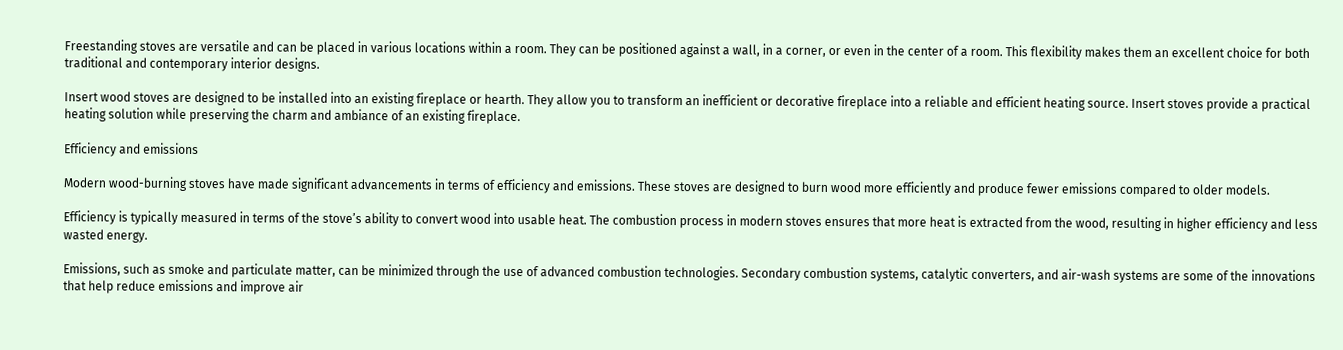Freestanding stoves are versatile and can be placed in various locations within a room. They can be positioned against a wall, in a corner, or even in the center of a room. This flexibility makes them an excellent choice for both traditional and contemporary interior designs.

Insert wood stoves are designed to be installed into an existing fireplace or hearth. They allow you to transform an inefficient or decorative fireplace into a reliable and efficient heating source. Insert stoves provide a practical heating solution while preserving the charm and ambiance of an existing fireplace.

Efficiency and emissions

Modern wood-burning stoves have made significant advancements in terms of efficiency and emissions. These stoves are designed to burn wood more efficiently and produce fewer emissions compared to older models.

Efficiency is typically measured in terms of the stove’s ability to convert wood into usable heat. The combustion process in modern stoves ensures that more heat is extracted from the wood, resulting in higher efficiency and less wasted energy.

Emissions, such as smoke and particulate matter, can be minimized through the use of advanced combustion technologies. Secondary combustion systems, catalytic converters, and air-wash systems are some of the innovations that help reduce emissions and improve air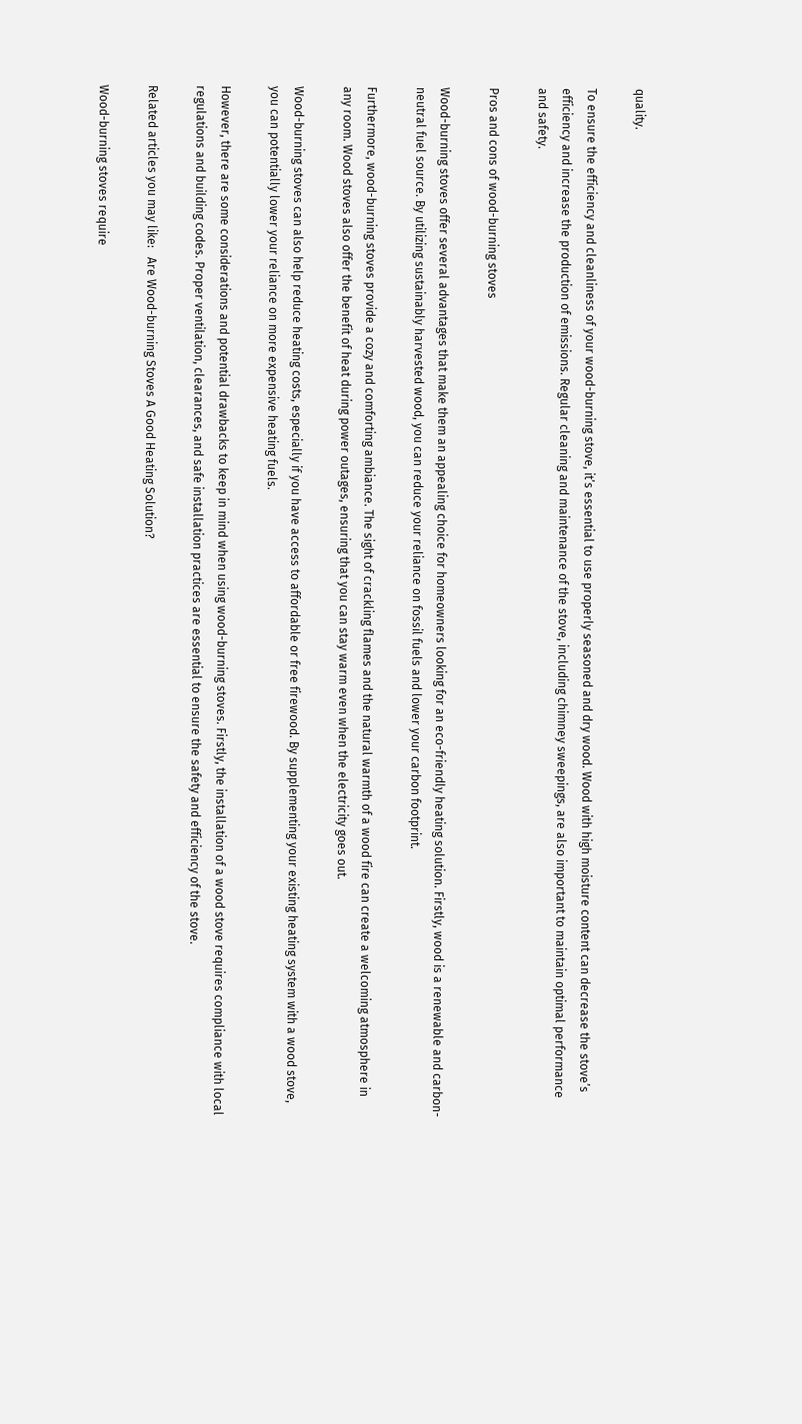quality.

To ensure the efficiency and cleanliness of your wood-burning stove, it’s essential to use properly seasoned and dry wood. Wood with high moisture content can decrease the stove’s efficiency and increase the production of emissions. Regular cleaning and maintenance of the stove, including chimney sweepings, are also important to maintain optimal performance and safety.

Pros and cons of wood-burning stoves

Wood-burning stoves offer several advantages that make them an appealing choice for homeowners looking for an eco-friendly heating solution. Firstly, wood is a renewable and carbon-neutral fuel source. By utilizing sustainably harvested wood, you can reduce your reliance on fossil fuels and lower your carbon footprint.

Furthermore, wood-burning stoves provide a cozy and comforting ambiance. The sight of crackling flames and the natural warmth of a wood fire can create a welcoming atmosphere in any room. Wood stoves also offer the benefit of heat during power outages, ensuring that you can stay warm even when the electricity goes out.

Wood-burning stoves can also help reduce heating costs, especially if you have access to affordable or free firewood. By supplementing your existing heating system with a wood stove, you can potentially lower your reliance on more expensive heating fuels.

However, there are some considerations and potential drawbacks to keep in mind when using wood-burning stoves. Firstly, the installation of a wood stove requires compliance with local regulations and building codes. Proper ventilation, clearances, and safe installation practices are essential to ensure the safety and efficiency of the stove.

Related articles you may like:   Are Wood-burning Stoves A Good Heating Solution?

Wood-burning stoves require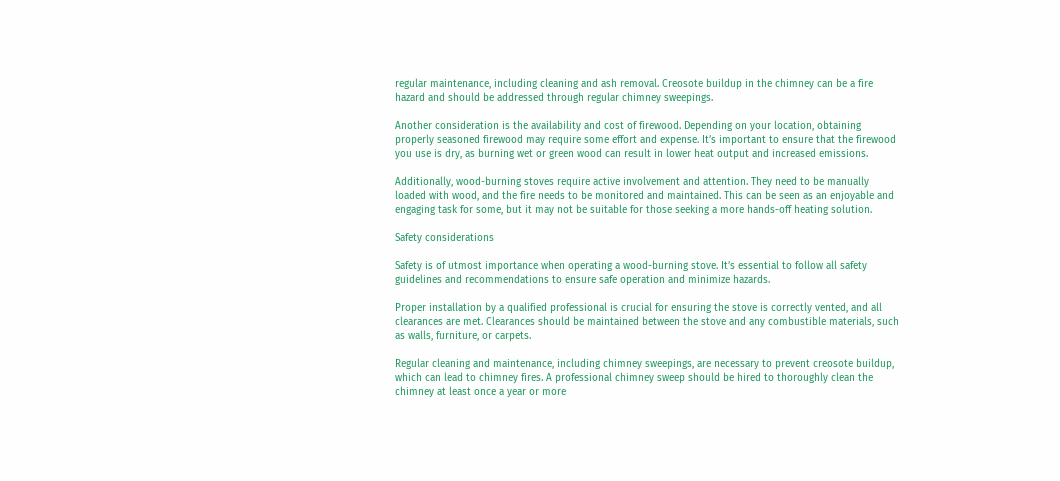regular maintenance, including cleaning and ash removal. Creosote buildup in the chimney can be a fire hazard and should be addressed through regular chimney sweepings.

Another consideration is the availability and cost of firewood. Depending on your location, obtaining properly seasoned firewood may require some effort and expense. It’s important to ensure that the firewood you use is dry, as burning wet or green wood can result in lower heat output and increased emissions.

Additionally, wood-burning stoves require active involvement and attention. They need to be manually loaded with wood, and the fire needs to be monitored and maintained. This can be seen as an enjoyable and engaging task for some, but it may not be suitable for those seeking a more hands-off heating solution.

Safety considerations

Safety is of utmost importance when operating a wood-burning stove. It’s essential to follow all safety guidelines and recommendations to ensure safe operation and minimize hazards.

Proper installation by a qualified professional is crucial for ensuring the stove is correctly vented, and all clearances are met. Clearances should be maintained between the stove and any combustible materials, such as walls, furniture, or carpets.

Regular cleaning and maintenance, including chimney sweepings, are necessary to prevent creosote buildup, which can lead to chimney fires. A professional chimney sweep should be hired to thoroughly clean the chimney at least once a year or more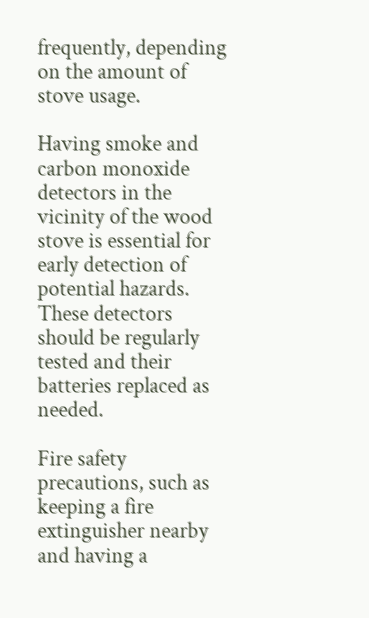frequently, depending on the amount of stove usage.

Having smoke and carbon monoxide detectors in the vicinity of the wood stove is essential for early detection of potential hazards. These detectors should be regularly tested and their batteries replaced as needed.

Fire safety precautions, such as keeping a fire extinguisher nearby and having a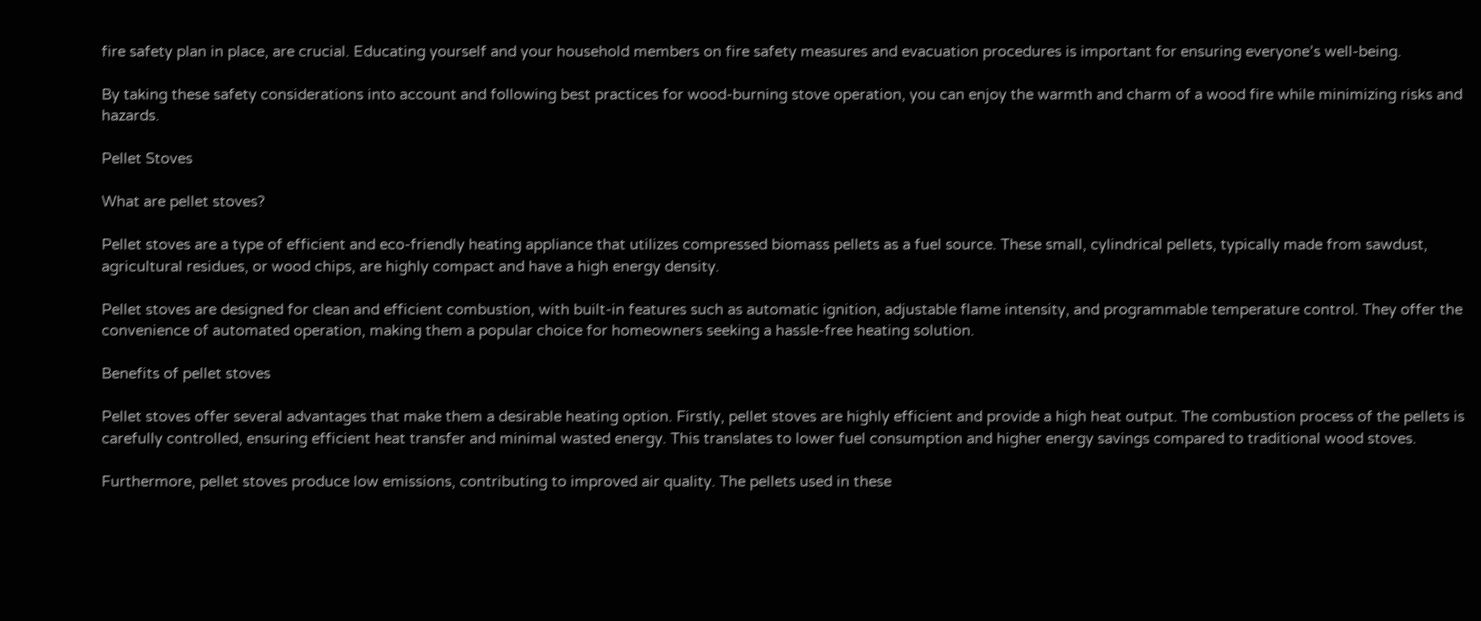fire safety plan in place, are crucial. Educating yourself and your household members on fire safety measures and evacuation procedures is important for ensuring everyone’s well-being.

By taking these safety considerations into account and following best practices for wood-burning stove operation, you can enjoy the warmth and charm of a wood fire while minimizing risks and hazards.

Pellet Stoves

What are pellet stoves?

Pellet stoves are a type of efficient and eco-friendly heating appliance that utilizes compressed biomass pellets as a fuel source. These small, cylindrical pellets, typically made from sawdust, agricultural residues, or wood chips, are highly compact and have a high energy density.

Pellet stoves are designed for clean and efficient combustion, with built-in features such as automatic ignition, adjustable flame intensity, and programmable temperature control. They offer the convenience of automated operation, making them a popular choice for homeowners seeking a hassle-free heating solution.

Benefits of pellet stoves

Pellet stoves offer several advantages that make them a desirable heating option. Firstly, pellet stoves are highly efficient and provide a high heat output. The combustion process of the pellets is carefully controlled, ensuring efficient heat transfer and minimal wasted energy. This translates to lower fuel consumption and higher energy savings compared to traditional wood stoves.

Furthermore, pellet stoves produce low emissions, contributing to improved air quality. The pellets used in these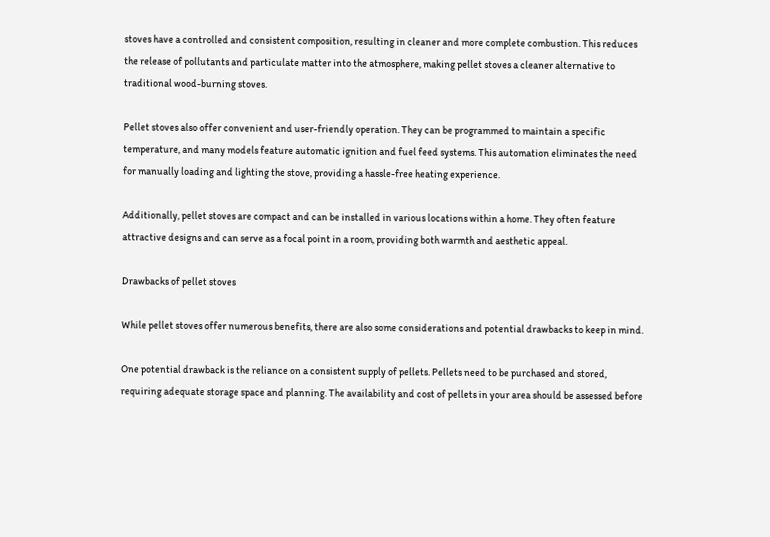stoves have a controlled and consistent composition, resulting in cleaner and more complete combustion. This reduces the release of pollutants and particulate matter into the atmosphere, making pellet stoves a cleaner alternative to traditional wood-burning stoves.

Pellet stoves also offer convenient and user-friendly operation. They can be programmed to maintain a specific temperature, and many models feature automatic ignition and fuel feed systems. This automation eliminates the need for manually loading and lighting the stove, providing a hassle-free heating experience.

Additionally, pellet stoves are compact and can be installed in various locations within a home. They often feature attractive designs and can serve as a focal point in a room, providing both warmth and aesthetic appeal.

Drawbacks of pellet stoves

While pellet stoves offer numerous benefits, there are also some considerations and potential drawbacks to keep in mind.

One potential drawback is the reliance on a consistent supply of pellets. Pellets need to be purchased and stored, requiring adequate storage space and planning. The availability and cost of pellets in your area should be assessed before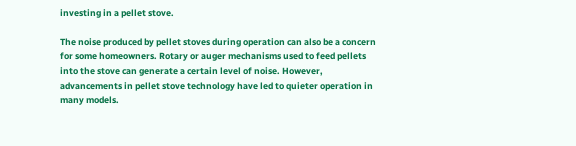investing in a pellet stove.

The noise produced by pellet stoves during operation can also be a concern for some homeowners. Rotary or auger mechanisms used to feed pellets into the stove can generate a certain level of noise. However, advancements in pellet stove technology have led to quieter operation in many models.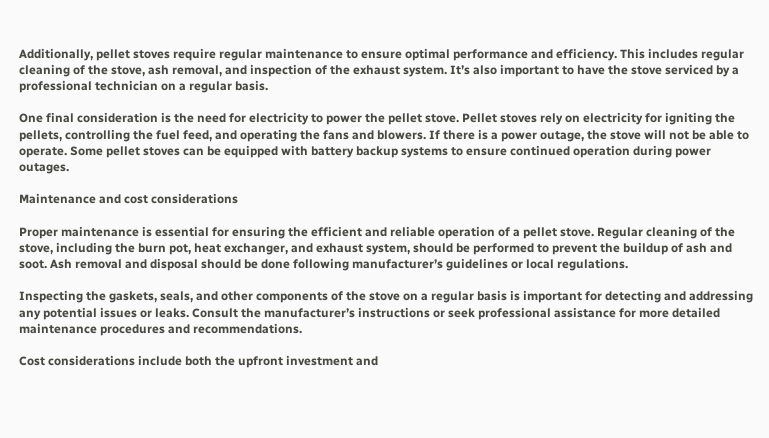Additionally, pellet stoves require regular maintenance to ensure optimal performance and efficiency. This includes regular cleaning of the stove, ash removal, and inspection of the exhaust system. It’s also important to have the stove serviced by a professional technician on a regular basis.

One final consideration is the need for electricity to power the pellet stove. Pellet stoves rely on electricity for igniting the pellets, controlling the fuel feed, and operating the fans and blowers. If there is a power outage, the stove will not be able to operate. Some pellet stoves can be equipped with battery backup systems to ensure continued operation during power outages.

Maintenance and cost considerations

Proper maintenance is essential for ensuring the efficient and reliable operation of a pellet stove. Regular cleaning of the stove, including the burn pot, heat exchanger, and exhaust system, should be performed to prevent the buildup of ash and soot. Ash removal and disposal should be done following manufacturer’s guidelines or local regulations.

Inspecting the gaskets, seals, and other components of the stove on a regular basis is important for detecting and addressing any potential issues or leaks. Consult the manufacturer’s instructions or seek professional assistance for more detailed maintenance procedures and recommendations.

Cost considerations include both the upfront investment and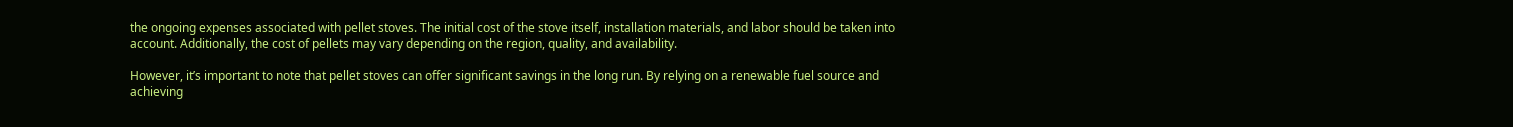the ongoing expenses associated with pellet stoves. The initial cost of the stove itself, installation materials, and labor should be taken into account. Additionally, the cost of pellets may vary depending on the region, quality, and availability.

However, it’s important to note that pellet stoves can offer significant savings in the long run. By relying on a renewable fuel source and achieving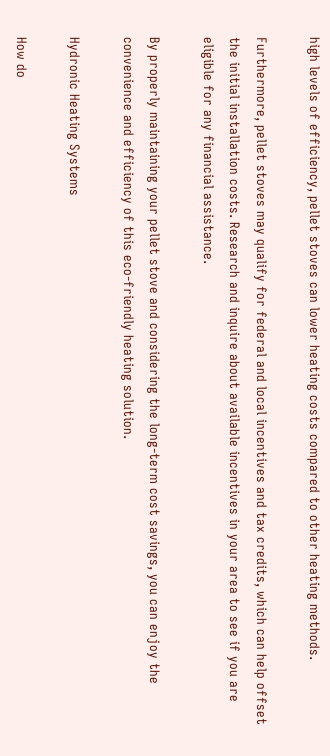high levels of efficiency, pellet stoves can lower heating costs compared to other heating methods.

Furthermore, pellet stoves may qualify for federal and local incentives and tax credits, which can help offset the initial installation costs. Research and inquire about available incentives in your area to see if you are eligible for any financial assistance.

By properly maintaining your pellet stove and considering the long-term cost savings, you can enjoy the convenience and efficiency of this eco-friendly heating solution.

Hydronic Heating Systems

How do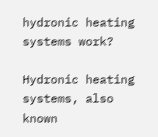hydronic heating systems work?

Hydronic heating systems, also known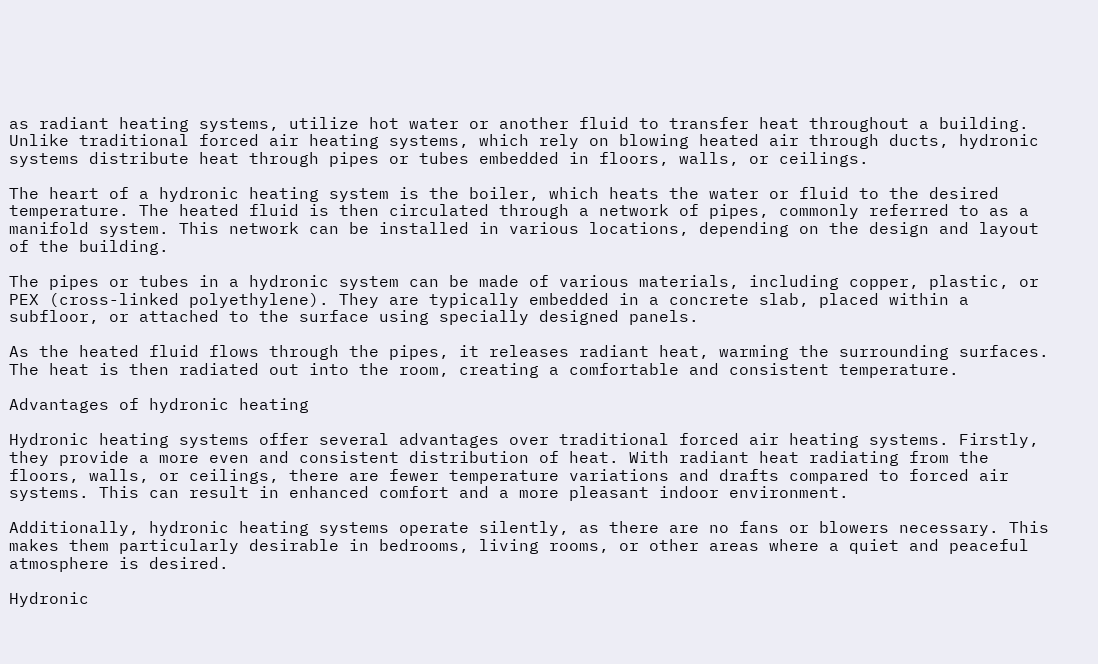as radiant heating systems, utilize hot water or another fluid to transfer heat throughout a building. Unlike traditional forced air heating systems, which rely on blowing heated air through ducts, hydronic systems distribute heat through pipes or tubes embedded in floors, walls, or ceilings.

The heart of a hydronic heating system is the boiler, which heats the water or fluid to the desired temperature. The heated fluid is then circulated through a network of pipes, commonly referred to as a manifold system. This network can be installed in various locations, depending on the design and layout of the building.

The pipes or tubes in a hydronic system can be made of various materials, including copper, plastic, or PEX (cross-linked polyethylene). They are typically embedded in a concrete slab, placed within a subfloor, or attached to the surface using specially designed panels.

As the heated fluid flows through the pipes, it releases radiant heat, warming the surrounding surfaces. The heat is then radiated out into the room, creating a comfortable and consistent temperature.

Advantages of hydronic heating

Hydronic heating systems offer several advantages over traditional forced air heating systems. Firstly, they provide a more even and consistent distribution of heat. With radiant heat radiating from the floors, walls, or ceilings, there are fewer temperature variations and drafts compared to forced air systems. This can result in enhanced comfort and a more pleasant indoor environment.

Additionally, hydronic heating systems operate silently, as there are no fans or blowers necessary. This makes them particularly desirable in bedrooms, living rooms, or other areas where a quiet and peaceful atmosphere is desired.

Hydronic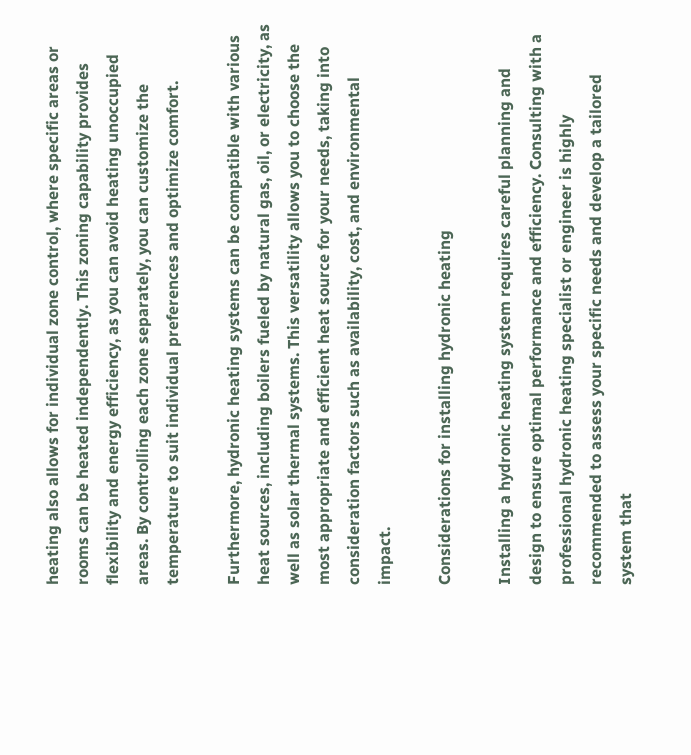heating also allows for individual zone control, where specific areas or rooms can be heated independently. This zoning capability provides flexibility and energy efficiency, as you can avoid heating unoccupied areas. By controlling each zone separately, you can customize the temperature to suit individual preferences and optimize comfort.

Furthermore, hydronic heating systems can be compatible with various heat sources, including boilers fueled by natural gas, oil, or electricity, as well as solar thermal systems. This versatility allows you to choose the most appropriate and efficient heat source for your needs, taking into consideration factors such as availability, cost, and environmental impact.

Considerations for installing hydronic heating

Installing a hydronic heating system requires careful planning and design to ensure optimal performance and efficiency. Consulting with a professional hydronic heating specialist or engineer is highly recommended to assess your specific needs and develop a tailored system that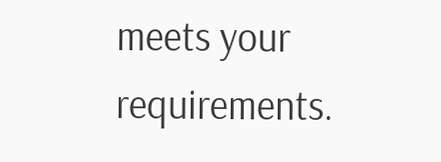meets your requirements.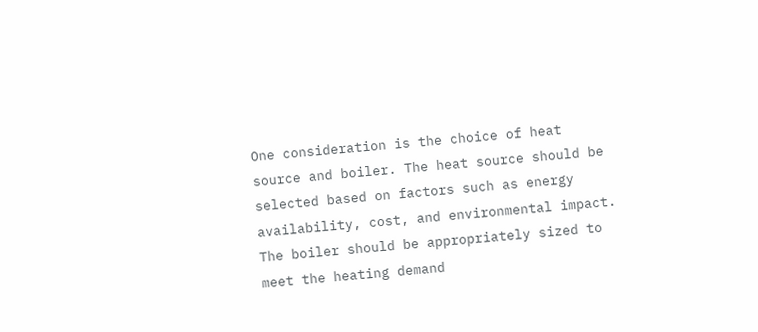One consideration is the choice of heat source and boiler. The heat source should be selected based on factors such as energy availability, cost, and environmental impact. The boiler should be appropriately sized to meet the heating demand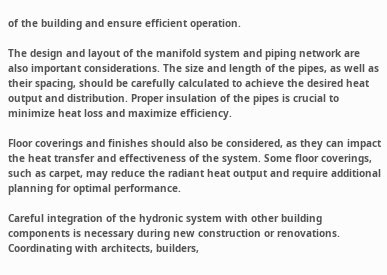of the building and ensure efficient operation.

The design and layout of the manifold system and piping network are also important considerations. The size and length of the pipes, as well as their spacing, should be carefully calculated to achieve the desired heat output and distribution. Proper insulation of the pipes is crucial to minimize heat loss and maximize efficiency.

Floor coverings and finishes should also be considered, as they can impact the heat transfer and effectiveness of the system. Some floor coverings, such as carpet, may reduce the radiant heat output and require additional planning for optimal performance.

Careful integration of the hydronic system with other building components is necessary during new construction or renovations. Coordinating with architects, builders,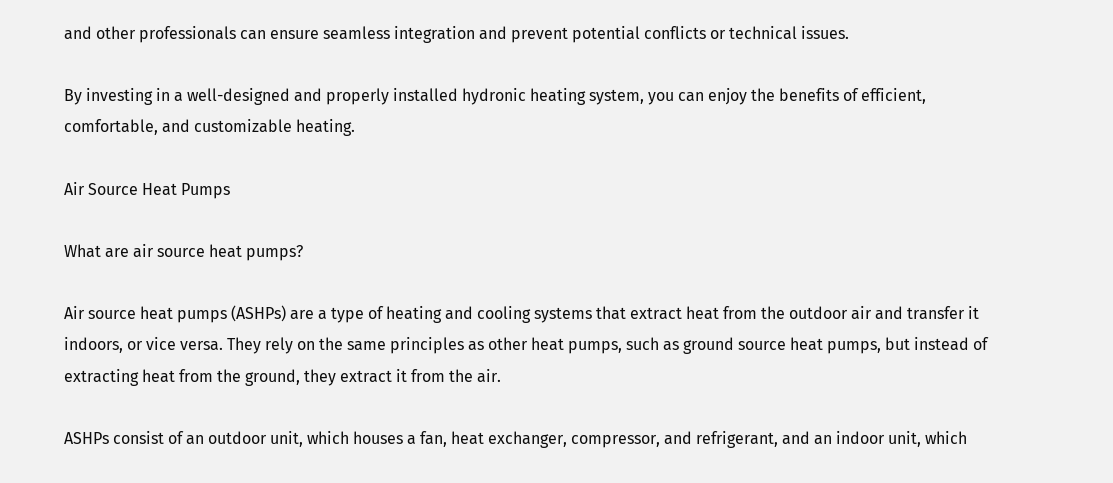and other professionals can ensure seamless integration and prevent potential conflicts or technical issues.

By investing in a well-designed and properly installed hydronic heating system, you can enjoy the benefits of efficient, comfortable, and customizable heating.

Air Source Heat Pumps

What are air source heat pumps?

Air source heat pumps (ASHPs) are a type of heating and cooling systems that extract heat from the outdoor air and transfer it indoors, or vice versa. They rely on the same principles as other heat pumps, such as ground source heat pumps, but instead of extracting heat from the ground, they extract it from the air.

ASHPs consist of an outdoor unit, which houses a fan, heat exchanger, compressor, and refrigerant, and an indoor unit, which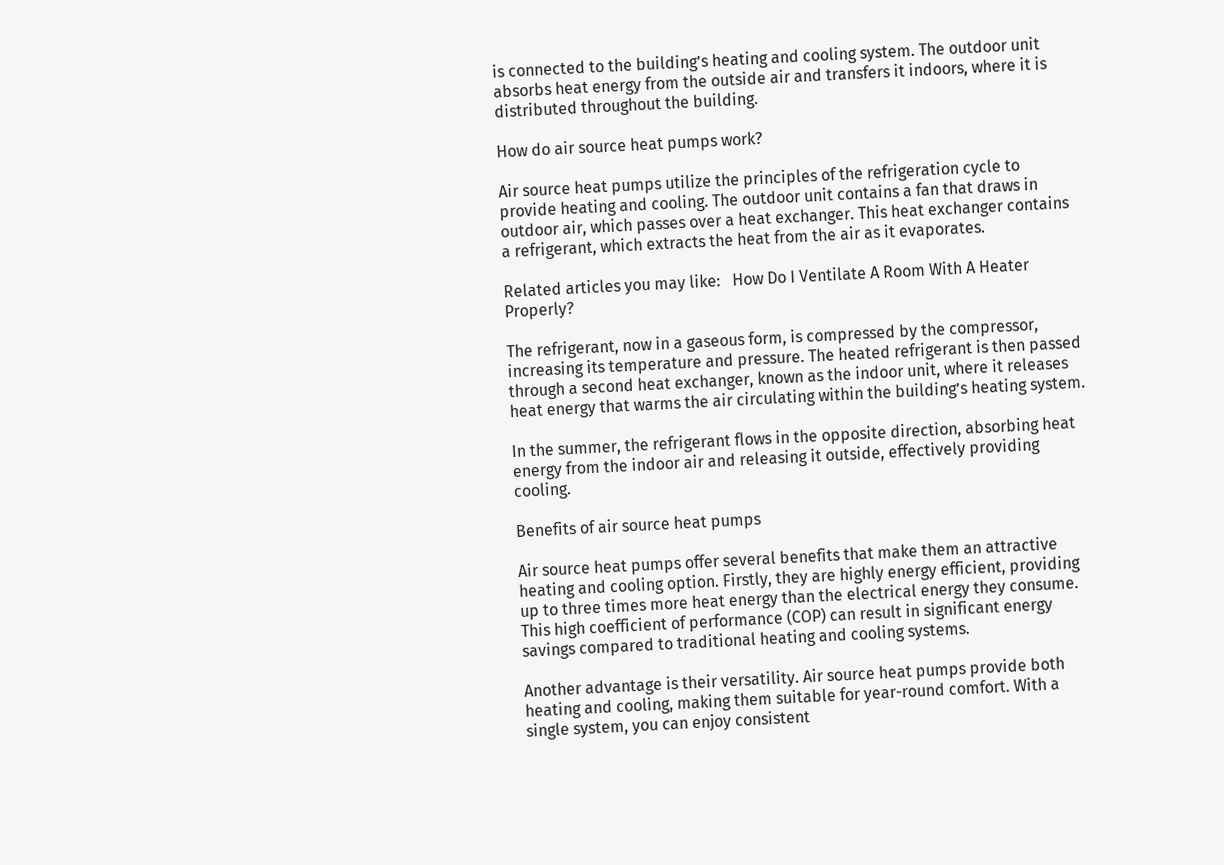is connected to the building’s heating and cooling system. The outdoor unit absorbs heat energy from the outside air and transfers it indoors, where it is distributed throughout the building.

How do air source heat pumps work?

Air source heat pumps utilize the principles of the refrigeration cycle to provide heating and cooling. The outdoor unit contains a fan that draws in outdoor air, which passes over a heat exchanger. This heat exchanger contains a refrigerant, which extracts the heat from the air as it evaporates.

Related articles you may like:   How Do I Ventilate A Room With A Heater Properly?

The refrigerant, now in a gaseous form, is compressed by the compressor, increasing its temperature and pressure. The heated refrigerant is then passed through a second heat exchanger, known as the indoor unit, where it releases heat energy that warms the air circulating within the building’s heating system.

In the summer, the refrigerant flows in the opposite direction, absorbing heat energy from the indoor air and releasing it outside, effectively providing cooling.

Benefits of air source heat pumps

Air source heat pumps offer several benefits that make them an attractive heating and cooling option. Firstly, they are highly energy efficient, providing up to three times more heat energy than the electrical energy they consume. This high coefficient of performance (COP) can result in significant energy savings compared to traditional heating and cooling systems.

Another advantage is their versatility. Air source heat pumps provide both heating and cooling, making them suitable for year-round comfort. With a single system, you can enjoy consistent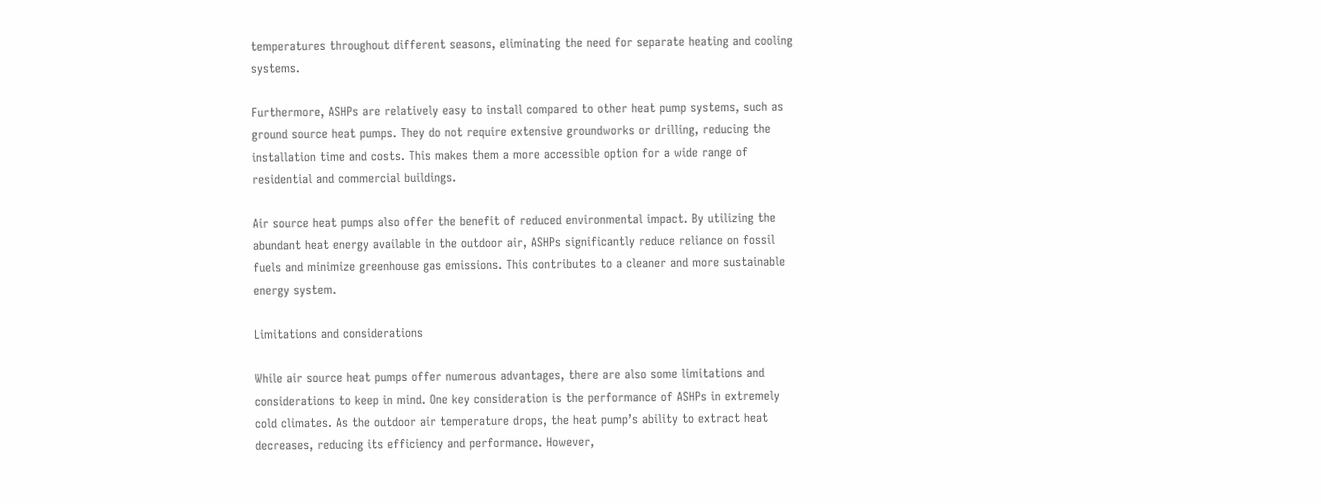temperatures throughout different seasons, eliminating the need for separate heating and cooling systems.

Furthermore, ASHPs are relatively easy to install compared to other heat pump systems, such as ground source heat pumps. They do not require extensive groundworks or drilling, reducing the installation time and costs. This makes them a more accessible option for a wide range of residential and commercial buildings.

Air source heat pumps also offer the benefit of reduced environmental impact. By utilizing the abundant heat energy available in the outdoor air, ASHPs significantly reduce reliance on fossil fuels and minimize greenhouse gas emissions. This contributes to a cleaner and more sustainable energy system.

Limitations and considerations

While air source heat pumps offer numerous advantages, there are also some limitations and considerations to keep in mind. One key consideration is the performance of ASHPs in extremely cold climates. As the outdoor air temperature drops, the heat pump’s ability to extract heat decreases, reducing its efficiency and performance. However,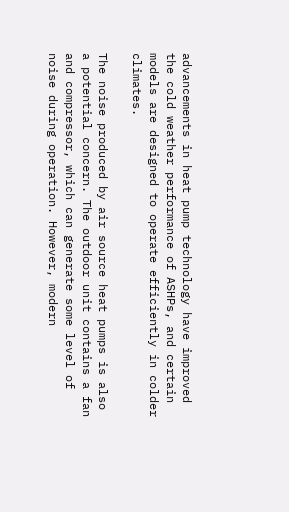advancements in heat pump technology have improved the cold weather performance of ASHPs, and certain models are designed to operate efficiently in colder climates.

The noise produced by air source heat pumps is also a potential concern. The outdoor unit contains a fan and compressor, which can generate some level of noise during operation. However, modern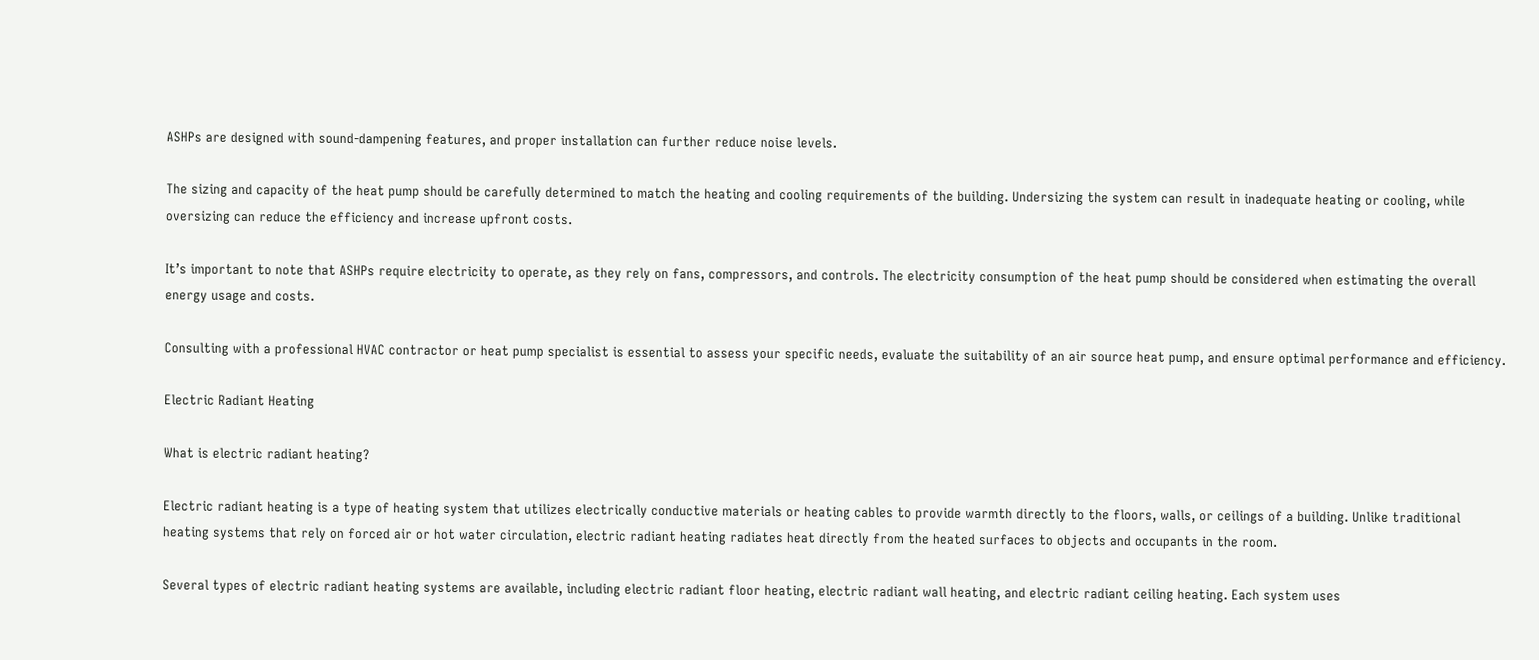ASHPs are designed with sound-dampening features, and proper installation can further reduce noise levels.

The sizing and capacity of the heat pump should be carefully determined to match the heating and cooling requirements of the building. Undersizing the system can result in inadequate heating or cooling, while oversizing can reduce the efficiency and increase upfront costs.

It’s important to note that ASHPs require electricity to operate, as they rely on fans, compressors, and controls. The electricity consumption of the heat pump should be considered when estimating the overall energy usage and costs.

Consulting with a professional HVAC contractor or heat pump specialist is essential to assess your specific needs, evaluate the suitability of an air source heat pump, and ensure optimal performance and efficiency.

Electric Radiant Heating

What is electric radiant heating?

Electric radiant heating is a type of heating system that utilizes electrically conductive materials or heating cables to provide warmth directly to the floors, walls, or ceilings of a building. Unlike traditional heating systems that rely on forced air or hot water circulation, electric radiant heating radiates heat directly from the heated surfaces to objects and occupants in the room.

Several types of electric radiant heating systems are available, including electric radiant floor heating, electric radiant wall heating, and electric radiant ceiling heating. Each system uses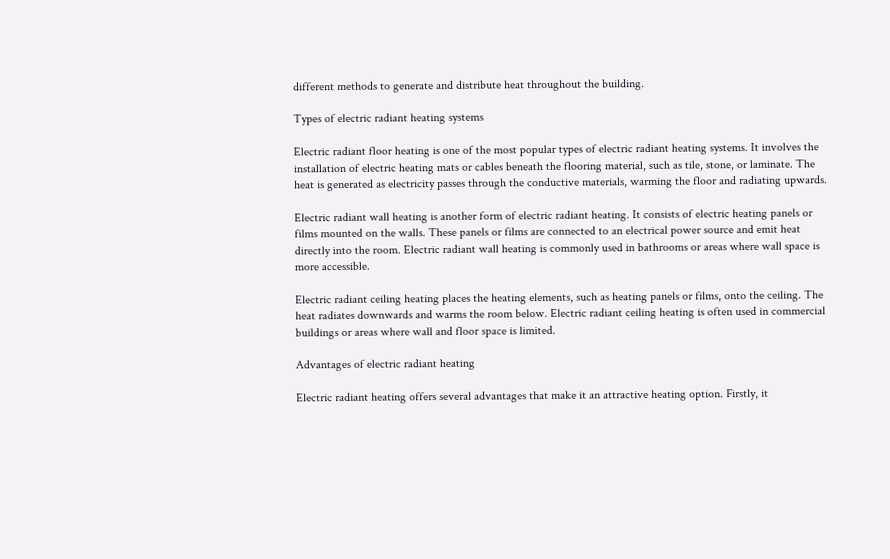different methods to generate and distribute heat throughout the building.

Types of electric radiant heating systems

Electric radiant floor heating is one of the most popular types of electric radiant heating systems. It involves the installation of electric heating mats or cables beneath the flooring material, such as tile, stone, or laminate. The heat is generated as electricity passes through the conductive materials, warming the floor and radiating upwards.

Electric radiant wall heating is another form of electric radiant heating. It consists of electric heating panels or films mounted on the walls. These panels or films are connected to an electrical power source and emit heat directly into the room. Electric radiant wall heating is commonly used in bathrooms or areas where wall space is more accessible.

Electric radiant ceiling heating places the heating elements, such as heating panels or films, onto the ceiling. The heat radiates downwards and warms the room below. Electric radiant ceiling heating is often used in commercial buildings or areas where wall and floor space is limited.

Advantages of electric radiant heating

Electric radiant heating offers several advantages that make it an attractive heating option. Firstly, it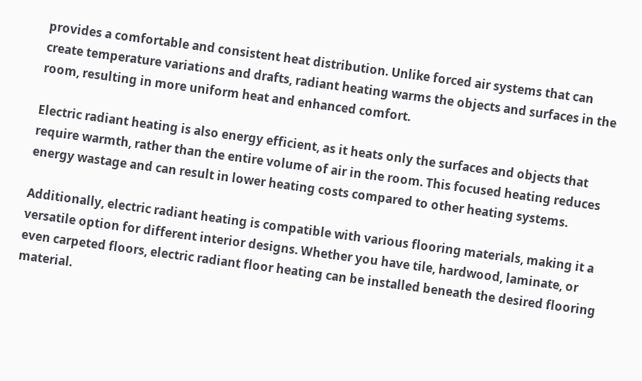provides a comfortable and consistent heat distribution. Unlike forced air systems that can create temperature variations and drafts, radiant heating warms the objects and surfaces in the room, resulting in more uniform heat and enhanced comfort.

Electric radiant heating is also energy efficient, as it heats only the surfaces and objects that require warmth, rather than the entire volume of air in the room. This focused heating reduces energy wastage and can result in lower heating costs compared to other heating systems.

Additionally, electric radiant heating is compatible with various flooring materials, making it a versatile option for different interior designs. Whether you have tile, hardwood, laminate, or even carpeted floors, electric radiant floor heating can be installed beneath the desired flooring material.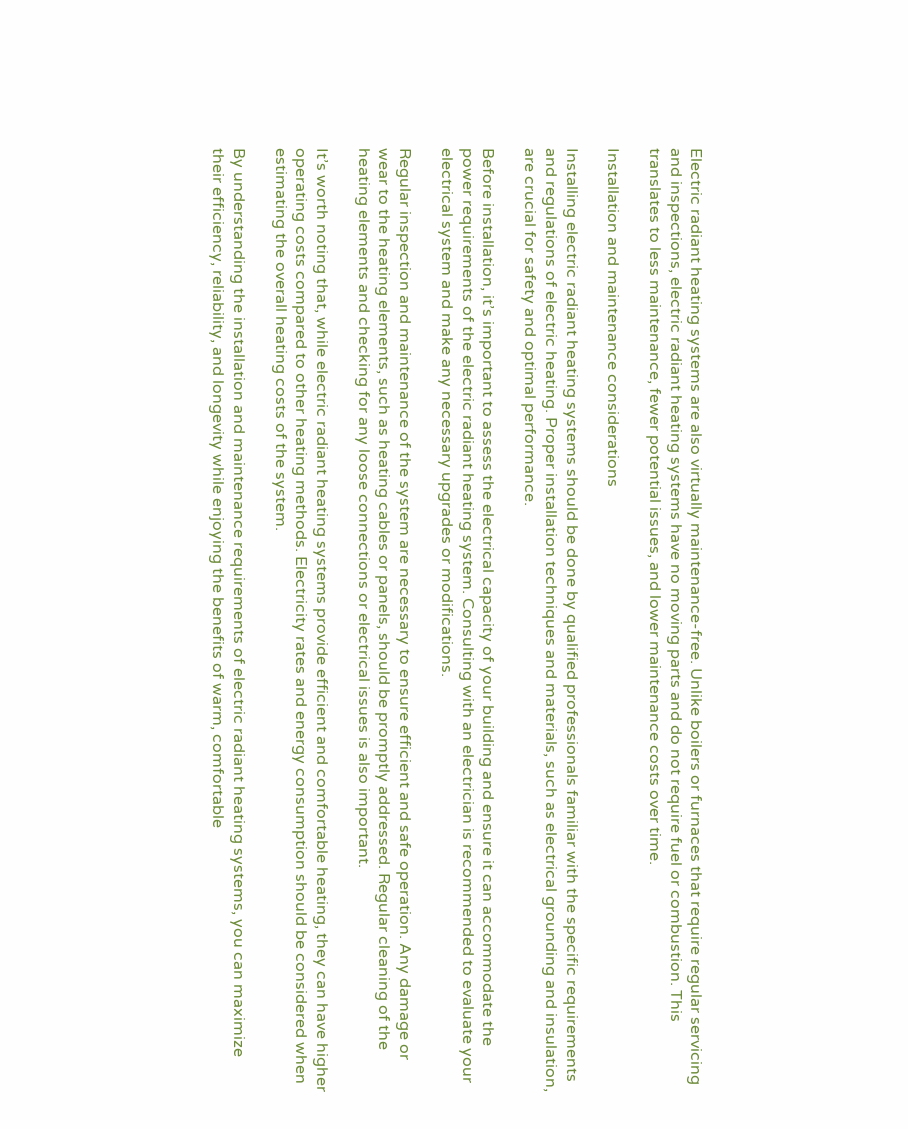Electric radiant heating systems are also virtually maintenance-free. Unlike boilers or furnaces that require regular servicing and inspections, electric radiant heating systems have no moving parts and do not require fuel or combustion. This translates to less maintenance, fewer potential issues, and lower maintenance costs over time.

Installation and maintenance considerations

Installing electric radiant heating systems should be done by qualified professionals familiar with the specific requirements and regulations of electric heating. Proper installation techniques and materials, such as electrical grounding and insulation, are crucial for safety and optimal performance.

Before installation, it’s important to assess the electrical capacity of your building and ensure it can accommodate the power requirements of the electric radiant heating system. Consulting with an electrician is recommended to evaluate your electrical system and make any necessary upgrades or modifications.

Regular inspection and maintenance of the system are necessary to ensure efficient and safe operation. Any damage or wear to the heating elements, such as heating cables or panels, should be promptly addressed. Regular cleaning of the heating elements and checking for any loose connections or electrical issues is also important.

It’s worth noting that, while electric radiant heating systems provide efficient and comfortable heating, they can have higher operating costs compared to other heating methods. Electricity rates and energy consumption should be considered when estimating the overall heating costs of the system.

By understanding the installation and maintenance requirements of electric radiant heating systems, you can maximize their efficiency, reliability, and longevity while enjoying the benefits of warm, comfortable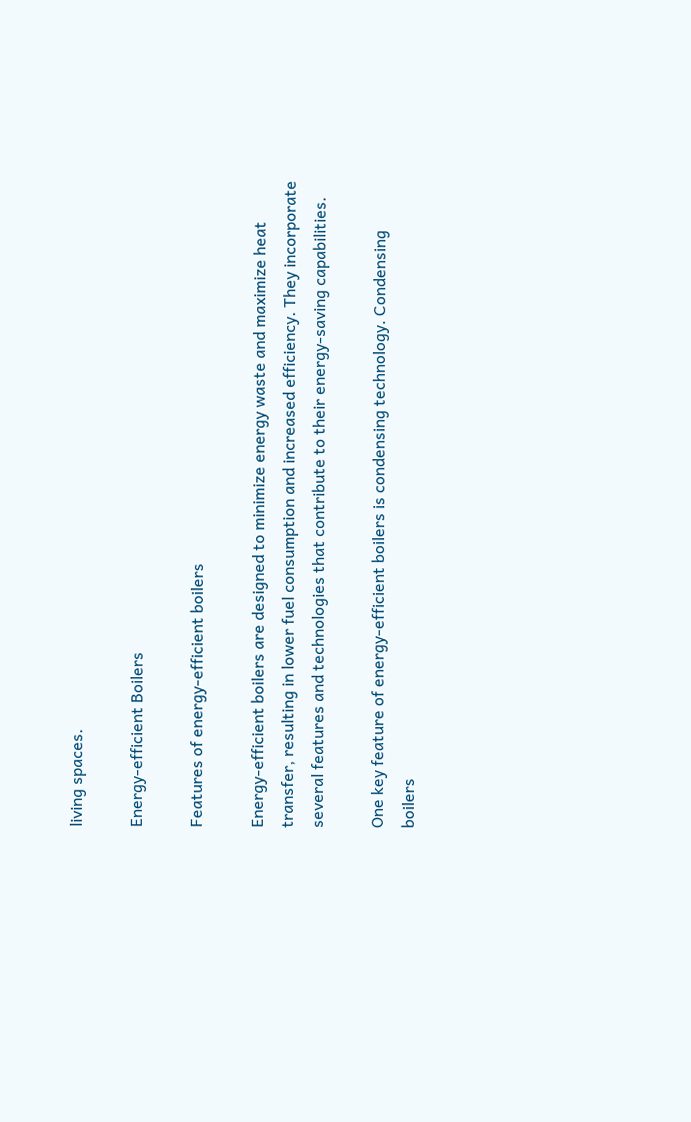living spaces.

Energy-efficient Boilers

Features of energy-efficient boilers

Energy-efficient boilers are designed to minimize energy waste and maximize heat transfer, resulting in lower fuel consumption and increased efficiency. They incorporate several features and technologies that contribute to their energy-saving capabilities.

One key feature of energy-efficient boilers is condensing technology. Condensing boilers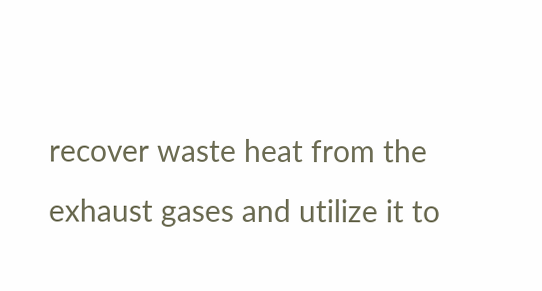recover waste heat from the exhaust gases and utilize it to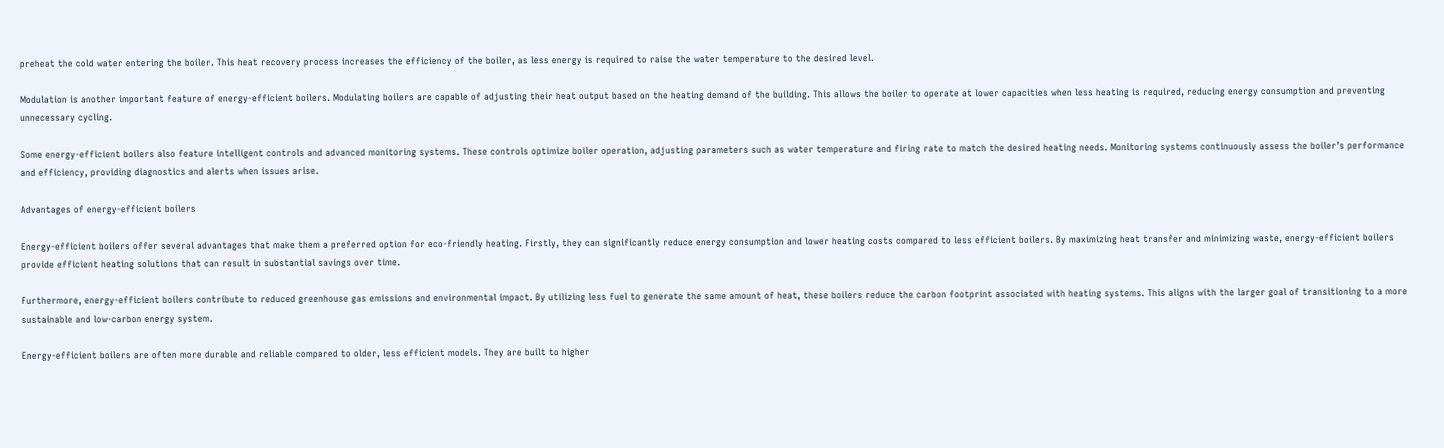preheat the cold water entering the boiler. This heat recovery process increases the efficiency of the boiler, as less energy is required to raise the water temperature to the desired level.

Modulation is another important feature of energy-efficient boilers. Modulating boilers are capable of adjusting their heat output based on the heating demand of the building. This allows the boiler to operate at lower capacities when less heating is required, reducing energy consumption and preventing unnecessary cycling.

Some energy-efficient boilers also feature intelligent controls and advanced monitoring systems. These controls optimize boiler operation, adjusting parameters such as water temperature and firing rate to match the desired heating needs. Monitoring systems continuously assess the boiler’s performance and efficiency, providing diagnostics and alerts when issues arise.

Advantages of energy-efficient boilers

Energy-efficient boilers offer several advantages that make them a preferred option for eco-friendly heating. Firstly, they can significantly reduce energy consumption and lower heating costs compared to less efficient boilers. By maximizing heat transfer and minimizing waste, energy-efficient boilers provide efficient heating solutions that can result in substantial savings over time.

Furthermore, energy-efficient boilers contribute to reduced greenhouse gas emissions and environmental impact. By utilizing less fuel to generate the same amount of heat, these boilers reduce the carbon footprint associated with heating systems. This aligns with the larger goal of transitioning to a more sustainable and low-carbon energy system.

Energy-efficient boilers are often more durable and reliable compared to older, less efficient models. They are built to higher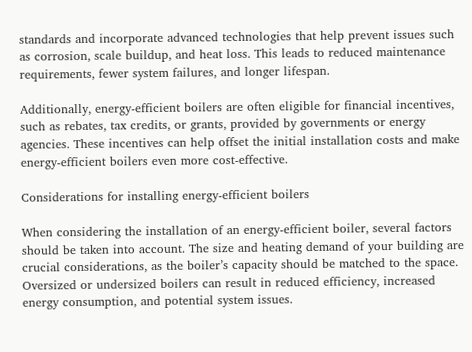standards and incorporate advanced technologies that help prevent issues such as corrosion, scale buildup, and heat loss. This leads to reduced maintenance requirements, fewer system failures, and longer lifespan.

Additionally, energy-efficient boilers are often eligible for financial incentives, such as rebates, tax credits, or grants, provided by governments or energy agencies. These incentives can help offset the initial installation costs and make energy-efficient boilers even more cost-effective.

Considerations for installing energy-efficient boilers

When considering the installation of an energy-efficient boiler, several factors should be taken into account. The size and heating demand of your building are crucial considerations, as the boiler’s capacity should be matched to the space. Oversized or undersized boilers can result in reduced efficiency, increased energy consumption, and potential system issues.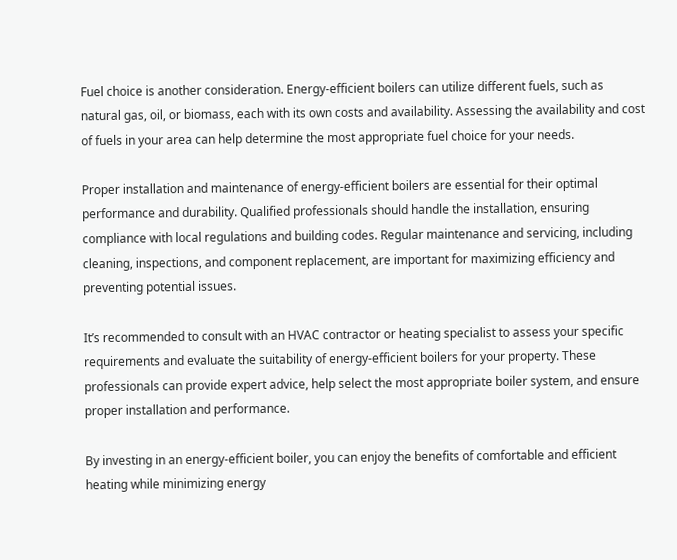Fuel choice is another consideration. Energy-efficient boilers can utilize different fuels, such as natural gas, oil, or biomass, each with its own costs and availability. Assessing the availability and cost of fuels in your area can help determine the most appropriate fuel choice for your needs.

Proper installation and maintenance of energy-efficient boilers are essential for their optimal performance and durability. Qualified professionals should handle the installation, ensuring compliance with local regulations and building codes. Regular maintenance and servicing, including cleaning, inspections, and component replacement, are important for maximizing efficiency and preventing potential issues.

It’s recommended to consult with an HVAC contractor or heating specialist to assess your specific requirements and evaluate the suitability of energy-efficient boilers for your property. These professionals can provide expert advice, help select the most appropriate boiler system, and ensure proper installation and performance.

By investing in an energy-efficient boiler, you can enjoy the benefits of comfortable and efficient heating while minimizing energy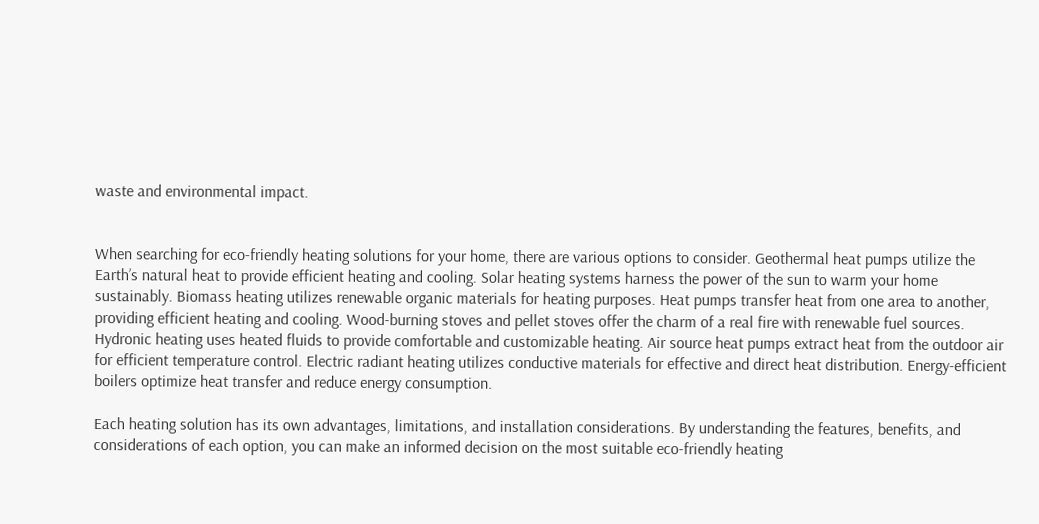waste and environmental impact.


When searching for eco-friendly heating solutions for your home, there are various options to consider. Geothermal heat pumps utilize the Earth’s natural heat to provide efficient heating and cooling. Solar heating systems harness the power of the sun to warm your home sustainably. Biomass heating utilizes renewable organic materials for heating purposes. Heat pumps transfer heat from one area to another, providing efficient heating and cooling. Wood-burning stoves and pellet stoves offer the charm of a real fire with renewable fuel sources. Hydronic heating uses heated fluids to provide comfortable and customizable heating. Air source heat pumps extract heat from the outdoor air for efficient temperature control. Electric radiant heating utilizes conductive materials for effective and direct heat distribution. Energy-efficient boilers optimize heat transfer and reduce energy consumption.

Each heating solution has its own advantages, limitations, and installation considerations. By understanding the features, benefits, and considerations of each option, you can make an informed decision on the most suitable eco-friendly heating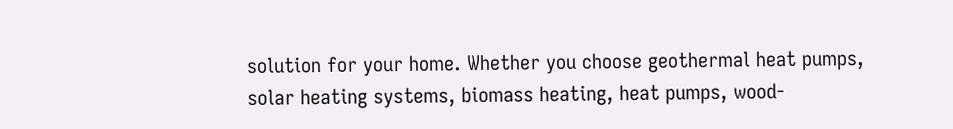solution for your home. Whether you choose geothermal heat pumps, solar heating systems, biomass heating, heat pumps, wood-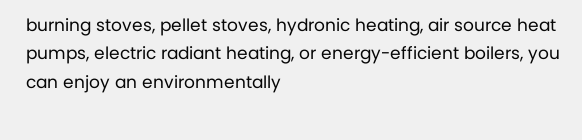burning stoves, pellet stoves, hydronic heating, air source heat pumps, electric radiant heating, or energy-efficient boilers, you can enjoy an environmentally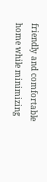friendly and comfortable home while minimizing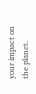your impact on the planet.